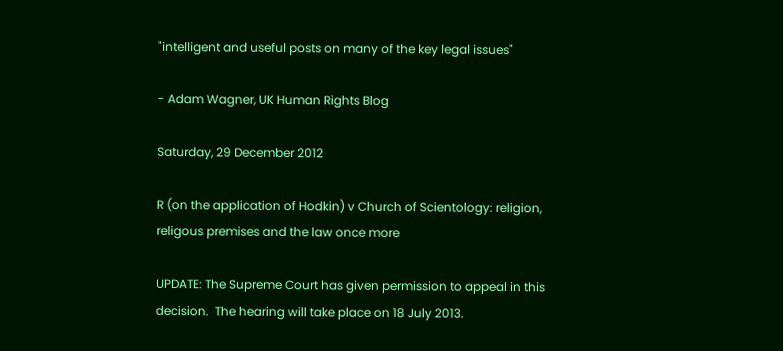"intelligent and useful posts on many of the key legal issues"

- Adam Wagner, UK Human Rights Blog

Saturday, 29 December 2012

R (on the application of Hodkin) v Church of Scientology: religion, religous premises and the law once more

UPDATE: The Supreme Court has given permission to appeal in this decision.  The hearing will take place on 18 July 2013.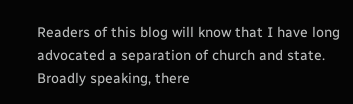Readers of this blog will know that I have long advocated a separation of church and state. Broadly speaking, there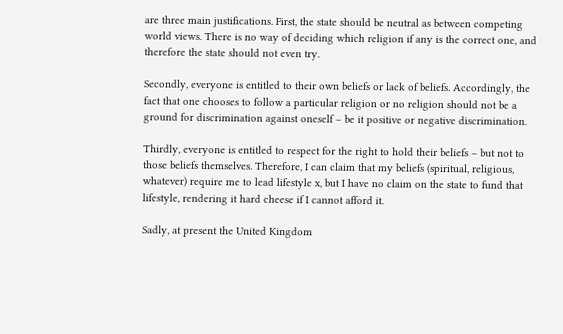are three main justifications. First, the state should be neutral as between competing world views. There is no way of deciding which religion if any is the correct one, and therefore the state should not even try.

Secondly, everyone is entitled to their own beliefs or lack of beliefs. Accordingly, the fact that one chooses to follow a particular religion or no religion should not be a ground for discrimination against oneself – be it positive or negative discrimination.

Thirdly, everyone is entitled to respect for the right to hold their beliefs – but not to those beliefs themselves. Therefore, I can claim that my beliefs (spiritual, religious, whatever) require me to lead lifestyle x, but I have no claim on the state to fund that lifestyle, rendering it hard cheese if I cannot afford it.

Sadly, at present the United Kingdom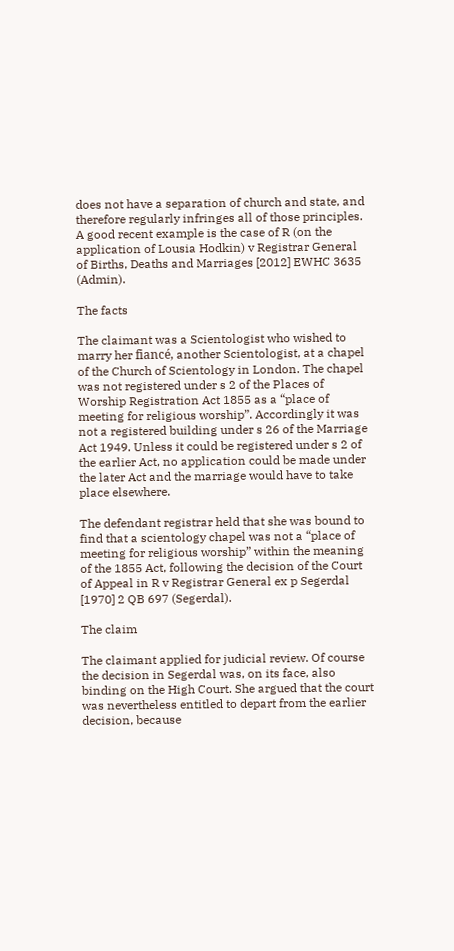does not have a separation of church and state, and therefore regularly infringes all of those principles. A good recent example is the case of R (on the application of Lousia Hodkin) v Registrar General of Births, Deaths and Marriages [2012] EWHC 3635 (Admin).

The facts

The claimant was a Scientologist who wished to marry her fiancé, another Scientologist, at a chapel of the Church of Scientology in London. The chapel was not registered under s 2 of the Places of Worship Registration Act 1855 as a “place of meeting for religious worship”. Accordingly it was not a registered building under s 26 of the Marriage Act 1949. Unless it could be registered under s 2 of the earlier Act, no application could be made under the later Act and the marriage would have to take place elsewhere.

The defendant registrar held that she was bound to find that a scientology chapel was not a “place of meeting for religious worship” within the meaning of the 1855 Act, following the decision of the Court of Appeal in R v Registrar General ex p Segerdal [1970] 2 QB 697 (Segerdal).

The claim

The claimant applied for judicial review. Of course the decision in Segerdal was, on its face, also binding on the High Court. She argued that the court was nevertheless entitled to depart from the earlier decision, because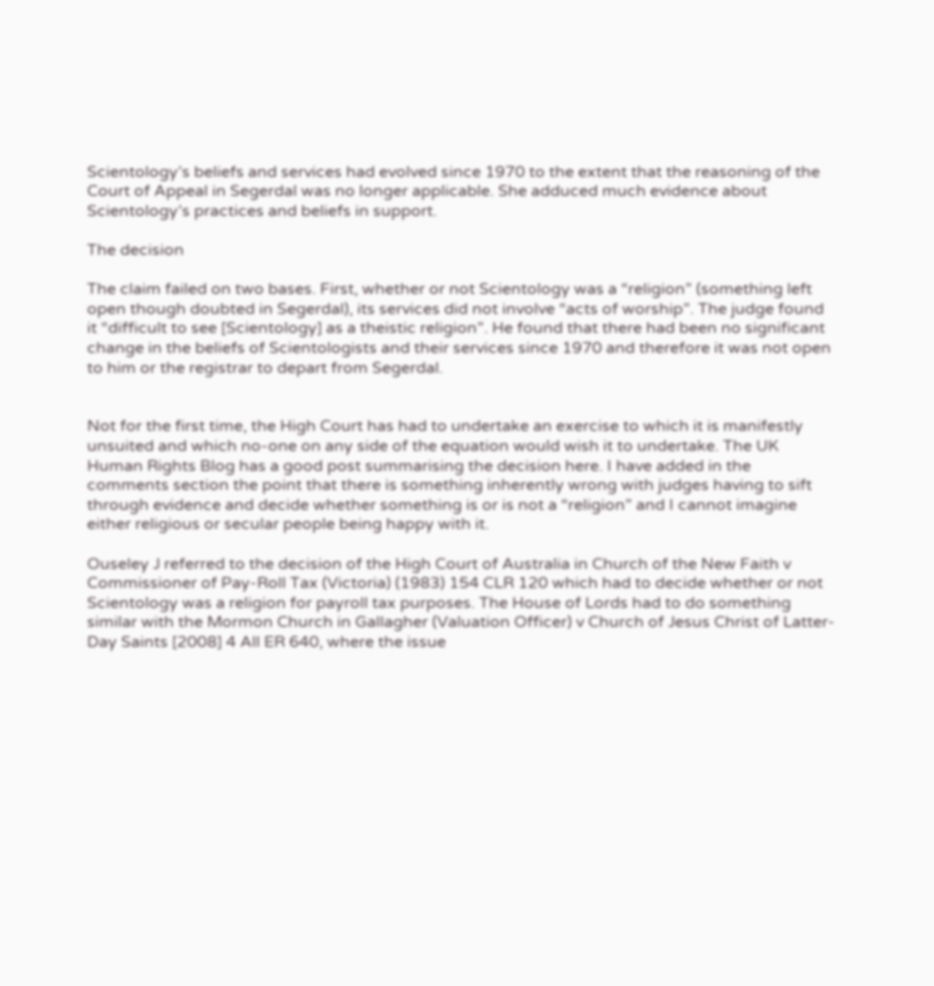Scientology’s beliefs and services had evolved since 1970 to the extent that the reasoning of the Court of Appeal in Segerdal was no longer applicable. She adduced much evidence about Scientology’s practices and beliefs in support.

The decision

The claim failed on two bases. First, whether or not Scientology was a “religion” (something left open though doubted in Segerdal), its services did not involve “acts of worship”. The judge found it “difficult to see [Scientology] as a theistic religion”. He found that there had been no significant change in the beliefs of Scientologists and their services since 1970 and therefore it was not open to him or the registrar to depart from Segerdal.


Not for the first time, the High Court has had to undertake an exercise to which it is manifestly unsuited and which no-one on any side of the equation would wish it to undertake. The UK Human Rights Blog has a good post summarising the decision here. I have added in the comments section the point that there is something inherently wrong with judges having to sift through evidence and decide whether something is or is not a “religion” and I cannot imagine either religious or secular people being happy with it.

Ouseley J referred to the decision of the High Court of Australia in Church of the New Faith v Commissioner of Pay-Roll Tax (Victoria) (1983) 154 CLR 120 which had to decide whether or not Scientology was a religion for payroll tax purposes. The House of Lords had to do something similar with the Mormon Church in Gallagher (Valuation Officer) v Church of Jesus Christ of Latter-Day Saints [2008] 4 All ER 640, where the issue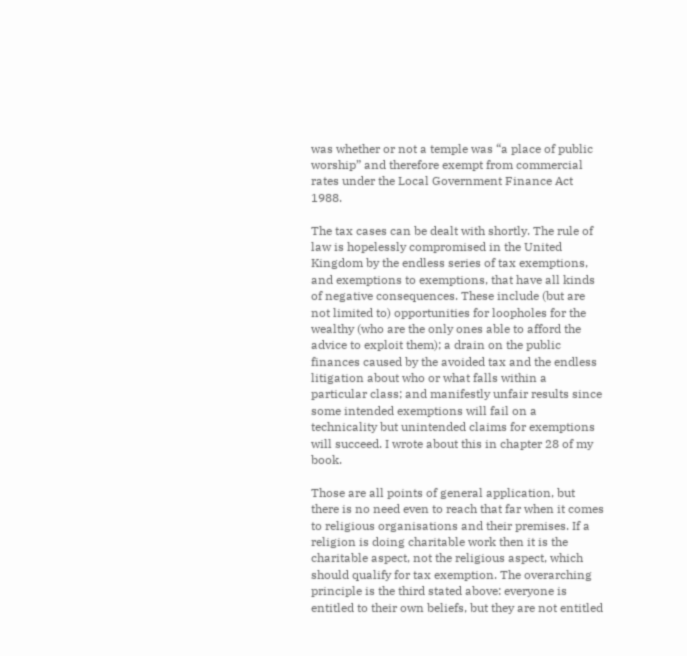was whether or not a temple was “a place of public worship” and therefore exempt from commercial rates under the Local Government Finance Act 1988.

The tax cases can be dealt with shortly. The rule of law is hopelessly compromised in the United Kingdom by the endless series of tax exemptions, and exemptions to exemptions, that have all kinds of negative consequences. These include (but are not limited to) opportunities for loopholes for the wealthy (who are the only ones able to afford the advice to exploit them); a drain on the public finances caused by the avoided tax and the endless litigation about who or what falls within a particular class; and manifestly unfair results since some intended exemptions will fail on a technicality but unintended claims for exemptions will succeed. I wrote about this in chapter 28 of my book.

Those are all points of general application, but there is no need even to reach that far when it comes to religious organisations and their premises. If a religion is doing charitable work then it is the charitable aspect, not the religious aspect, which should qualify for tax exemption. The overarching principle is the third stated above: everyone is entitled to their own beliefs, but they are not entitled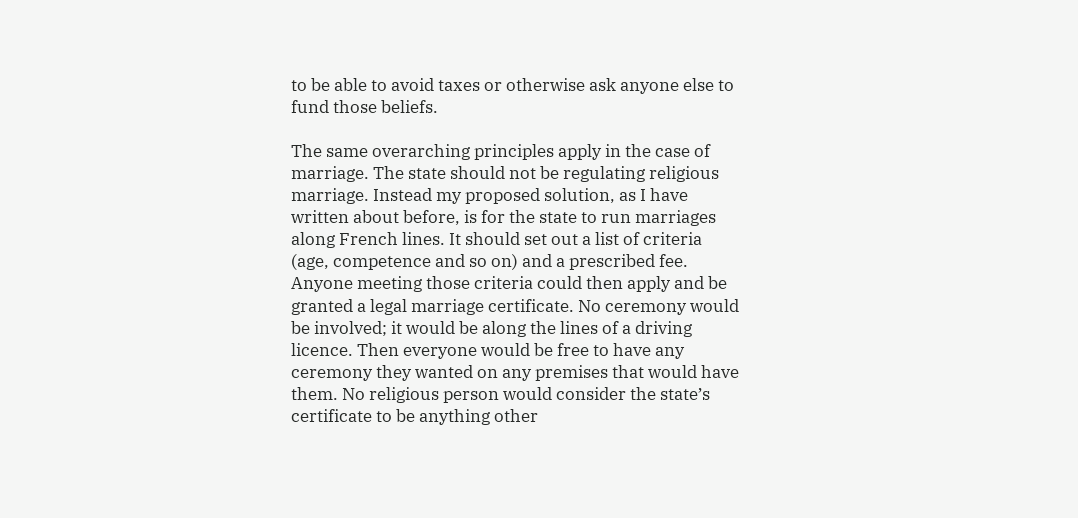to be able to avoid taxes or otherwise ask anyone else to fund those beliefs.

The same overarching principles apply in the case of marriage. The state should not be regulating religious marriage. Instead my proposed solution, as I have written about before, is for the state to run marriages along French lines. It should set out a list of criteria (age, competence and so on) and a prescribed fee. Anyone meeting those criteria could then apply and be granted a legal marriage certificate. No ceremony would be involved; it would be along the lines of a driving licence. Then everyone would be free to have any ceremony they wanted on any premises that would have them. No religious person would consider the state’s certificate to be anything other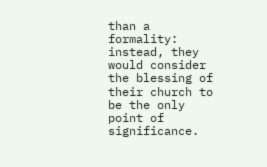than a formality: instead, they would consider the blessing of their church to be the only point of significance.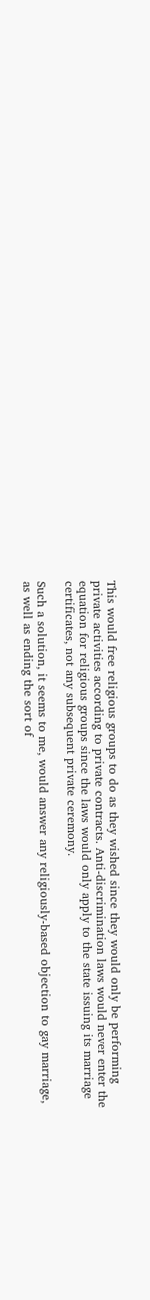This would free religious groups to do as they wished since they would only be performing private activities according to private contracts. Anti-discrimination laws would never enter the equation for religious groups since the laws would only apply to the state issuing its marriage certificates, not any subsequent private ceremony.

Such a solution, it seems to me, would answer any religiously-based objection to gay marriage, as well as ending the sort of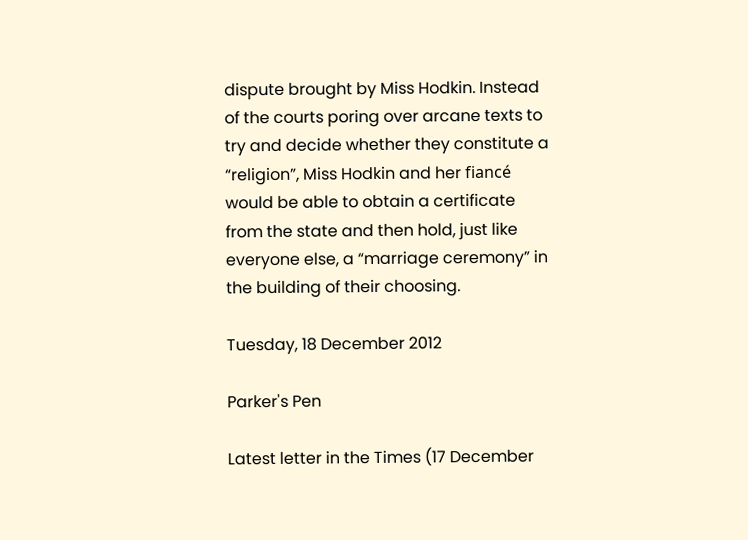dispute brought by Miss Hodkin. Instead of the courts poring over arcane texts to try and decide whether they constitute a “religion”, Miss Hodkin and her fiancé would be able to obtain a certificate from the state and then hold, just like everyone else, a “marriage ceremony” in the building of their choosing.

Tuesday, 18 December 2012

Parker's Pen

Latest letter in the Times (17 December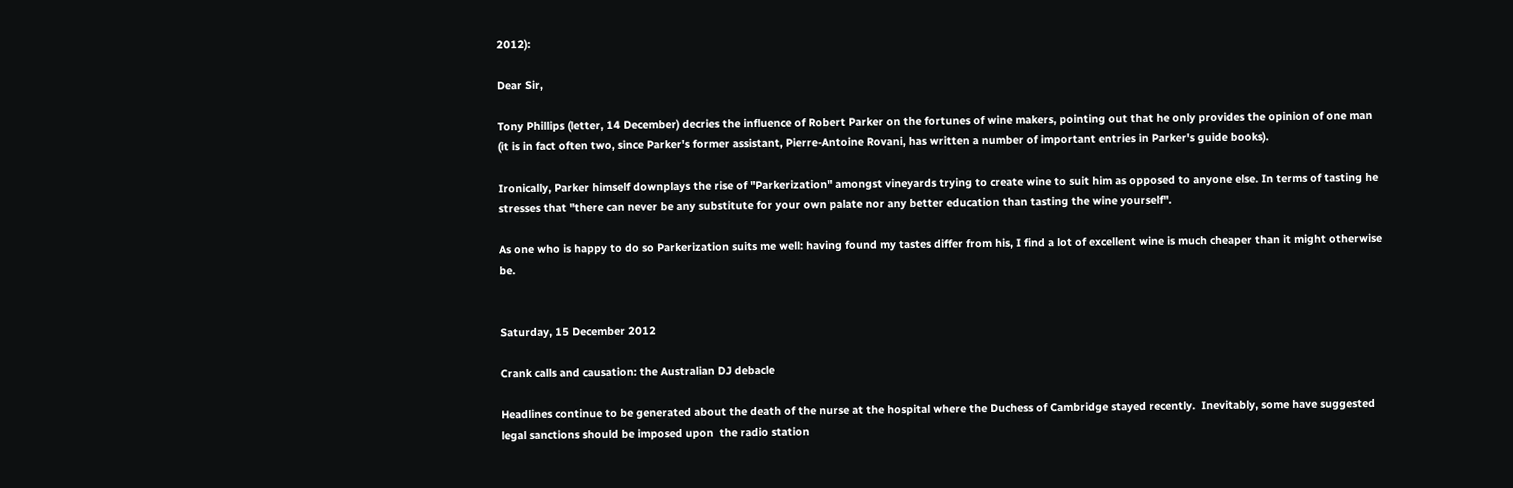2012):

Dear Sir,

Tony Phillips (letter, 14 December) decries the influence of Robert Parker on the fortunes of wine makers, pointing out that he only provides the opinion of one man (it is in fact often two, since Parker's former assistant, Pierre-Antoine Rovani, has written a number of important entries in Parker's guide books).

Ironically, Parker himself downplays the rise of "Parkerization" amongst vineyards trying to create wine to suit him as opposed to anyone else. In terms of tasting he stresses that "there can never be any substitute for your own palate nor any better education than tasting the wine yourself".

As one who is happy to do so Parkerization suits me well: having found my tastes differ from his, I find a lot of excellent wine is much cheaper than it might otherwise be.


Saturday, 15 December 2012

Crank calls and causation: the Australian DJ debacle

Headlines continue to be generated about the death of the nurse at the hospital where the Duchess of Cambridge stayed recently.  Inevitably, some have suggested legal sanctions should be imposed upon  the radio station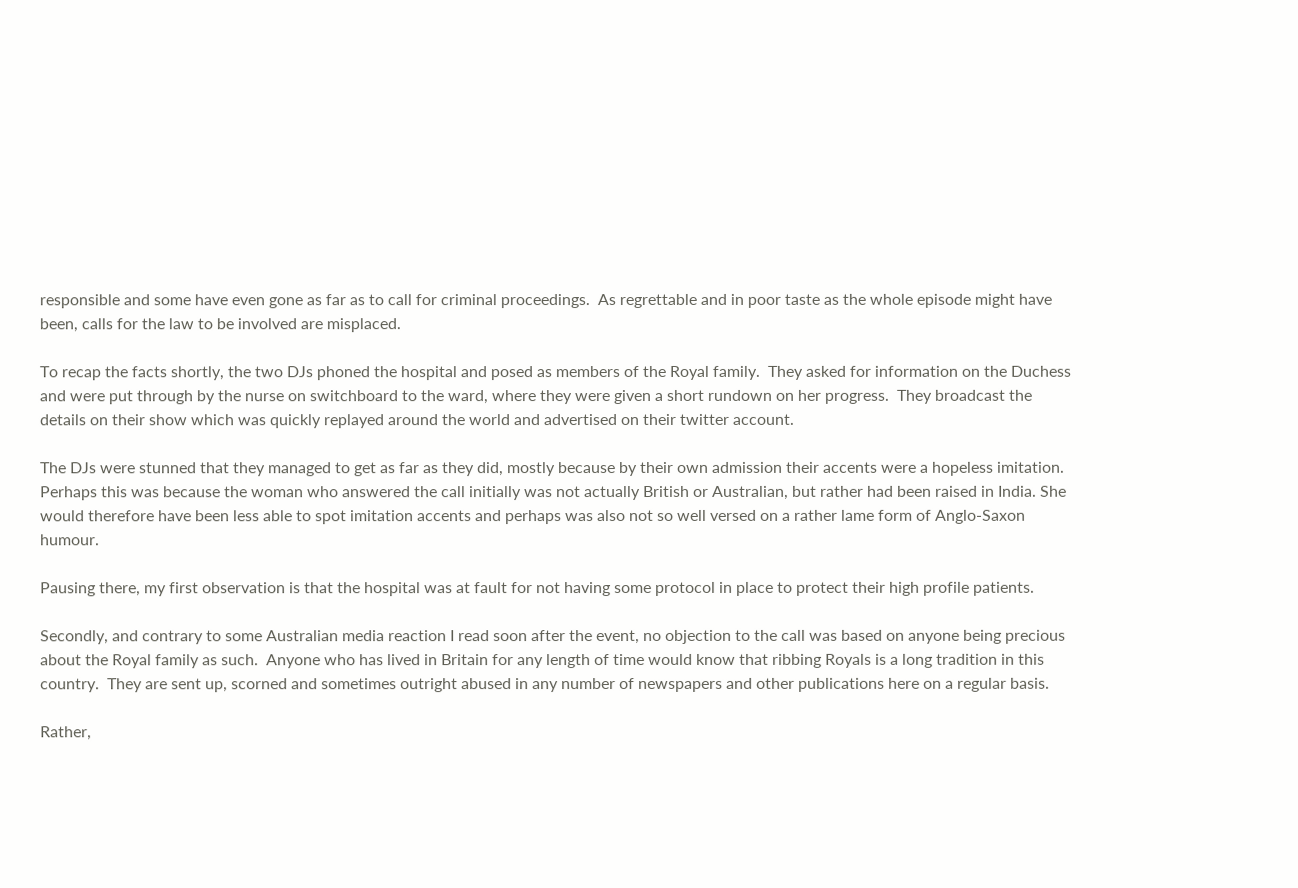responsible and some have even gone as far as to call for criminal proceedings.  As regrettable and in poor taste as the whole episode might have been, calls for the law to be involved are misplaced.

To recap the facts shortly, the two DJs phoned the hospital and posed as members of the Royal family.  They asked for information on the Duchess and were put through by the nurse on switchboard to the ward, where they were given a short rundown on her progress.  They broadcast the details on their show which was quickly replayed around the world and advertised on their twitter account.

The DJs were stunned that they managed to get as far as they did, mostly because by their own admission their accents were a hopeless imitation.  Perhaps this was because the woman who answered the call initially was not actually British or Australian, but rather had been raised in India. She would therefore have been less able to spot imitation accents and perhaps was also not so well versed on a rather lame form of Anglo-Saxon humour.

Pausing there, my first observation is that the hospital was at fault for not having some protocol in place to protect their high profile patients.

Secondly, and contrary to some Australian media reaction I read soon after the event, no objection to the call was based on anyone being precious about the Royal family as such.  Anyone who has lived in Britain for any length of time would know that ribbing Royals is a long tradition in this country.  They are sent up, scorned and sometimes outright abused in any number of newspapers and other publications here on a regular basis.

Rather,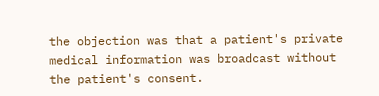the objection was that a patient's private medical information was broadcast without the patient's consent.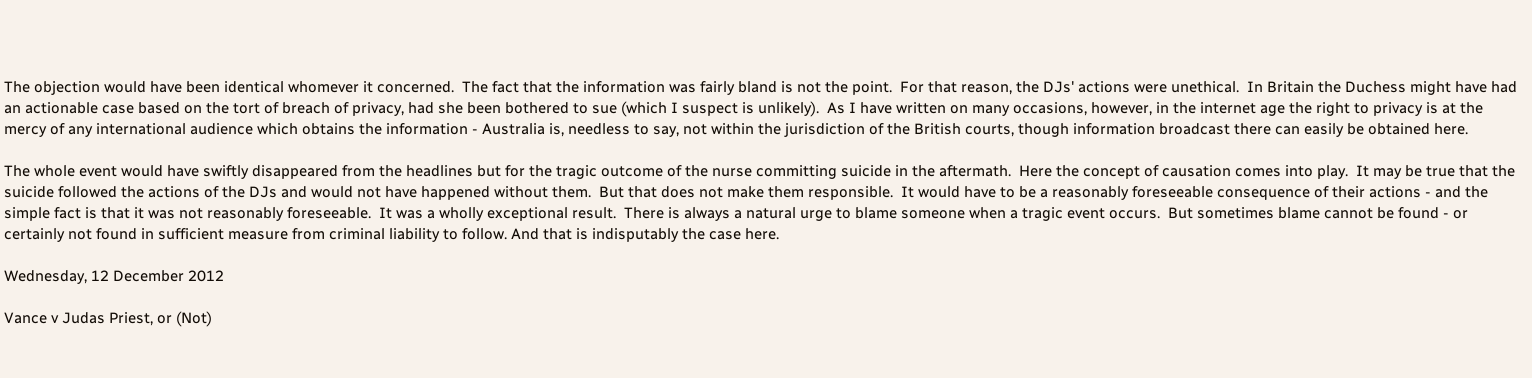The objection would have been identical whomever it concerned.  The fact that the information was fairly bland is not the point.  For that reason, the DJs' actions were unethical.  In Britain the Duchess might have had an actionable case based on the tort of breach of privacy, had she been bothered to sue (which I suspect is unlikely).  As I have written on many occasions, however, in the internet age the right to privacy is at the mercy of any international audience which obtains the information - Australia is, needless to say, not within the jurisdiction of the British courts, though information broadcast there can easily be obtained here.

The whole event would have swiftly disappeared from the headlines but for the tragic outcome of the nurse committing suicide in the aftermath.  Here the concept of causation comes into play.  It may be true that the suicide followed the actions of the DJs and would not have happened without them.  But that does not make them responsible.  It would have to be a reasonably foreseeable consequence of their actions - and the simple fact is that it was not reasonably foreseeable.  It was a wholly exceptional result.  There is always a natural urge to blame someone when a tragic event occurs.  But sometimes blame cannot be found - or certainly not found in sufficient measure from criminal liability to follow. And that is indisputably the case here.

Wednesday, 12 December 2012

Vance v Judas Priest, or (Not)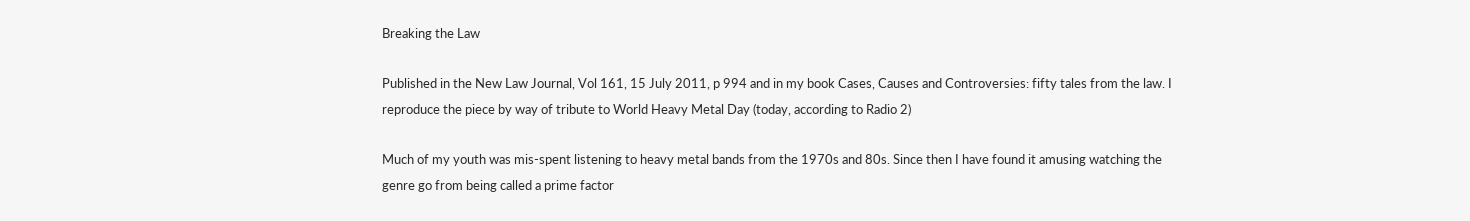Breaking the Law

Published in the New Law Journal, Vol 161, 15 July 2011, p 994 and in my book Cases, Causes and Controversies: fifty tales from the law. I reproduce the piece by way of tribute to World Heavy Metal Day (today, according to Radio 2)

Much of my youth was mis-spent listening to heavy metal bands from the 1970s and 80s. Since then I have found it amusing watching the genre go from being called a prime factor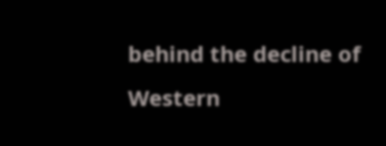behind the decline of Western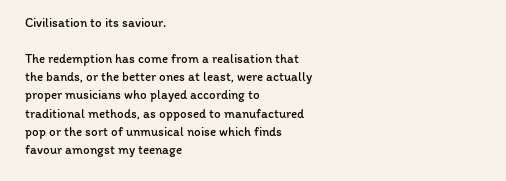Civilisation to its saviour.

The redemption has come from a realisation that the bands, or the better ones at least, were actually proper musicians who played according to traditional methods, as opposed to manufactured pop or the sort of unmusical noise which finds favour amongst my teenage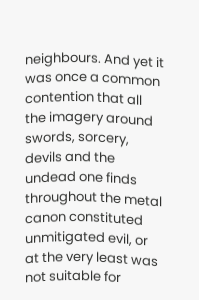neighbours. And yet it was once a common contention that all the imagery around swords, sorcery, devils and the undead one finds throughout the metal canon constituted unmitigated evil, or at the very least was not suitable for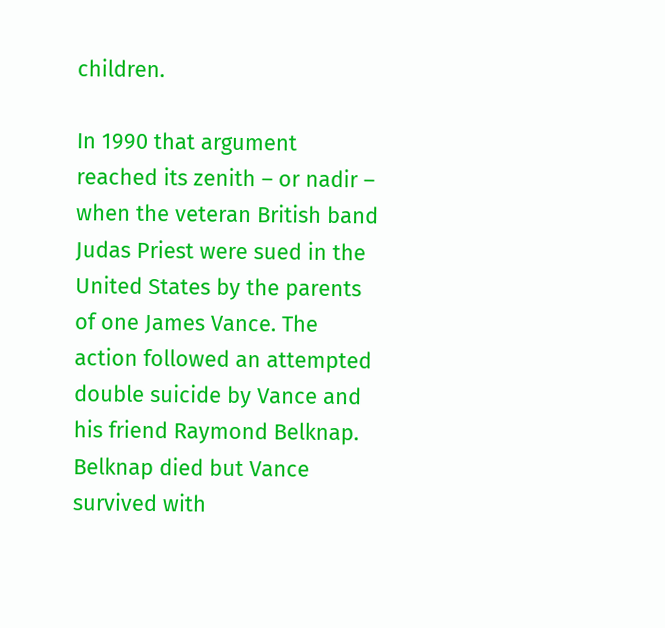children.

In 1990 that argument reached its zenith – or nadir – when the veteran British band Judas Priest were sued in the United States by the parents of one James Vance. The action followed an attempted double suicide by Vance and his friend Raymond Belknap. Belknap died but Vance survived with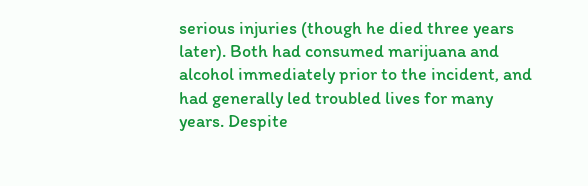serious injuries (though he died three years later). Both had consumed marijuana and alcohol immediately prior to the incident, and had generally led troubled lives for many years. Despite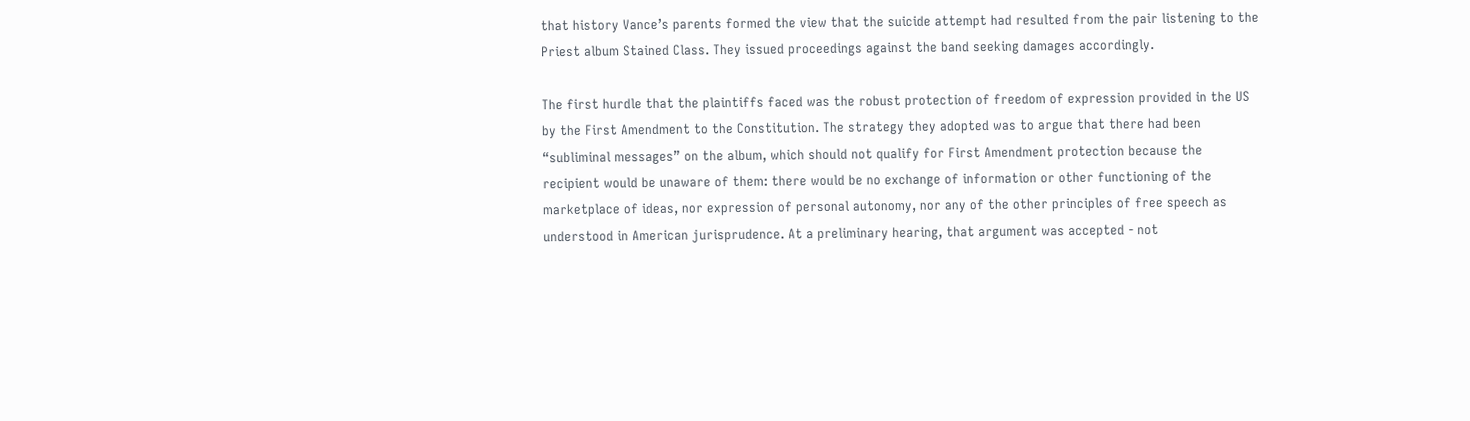that history Vance’s parents formed the view that the suicide attempt had resulted from the pair listening to the Priest album Stained Class. They issued proceedings against the band seeking damages accordingly.

The first hurdle that the plaintiffs faced was the robust protection of freedom of expression provided in the US by the First Amendment to the Constitution. The strategy they adopted was to argue that there had been “subliminal messages” on the album, which should not qualify for First Amendment protection because the recipient would be unaware of them: there would be no exchange of information or other functioning of the marketplace of ideas, nor expression of personal autonomy, nor any of the other principles of free speech as understood in American jurisprudence. At a preliminary hearing, that argument was accepted - not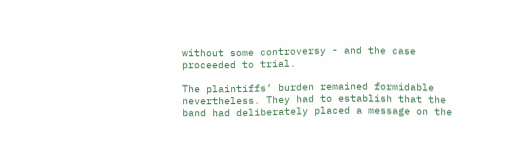without some controversy - and the case proceeded to trial.

The plaintiffs’ burden remained formidable nevertheless. They had to establish that the band had deliberately placed a message on the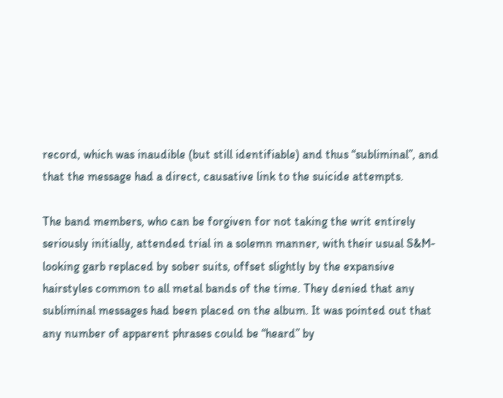record, which was inaudible (but still identifiable) and thus “subliminal”, and that the message had a direct, causative link to the suicide attempts.

The band members, who can be forgiven for not taking the writ entirely seriously initially, attended trial in a solemn manner, with their usual S&M-looking garb replaced by sober suits, offset slightly by the expansive hairstyles common to all metal bands of the time. They denied that any subliminal messages had been placed on the album. It was pointed out that any number of apparent phrases could be “heard” by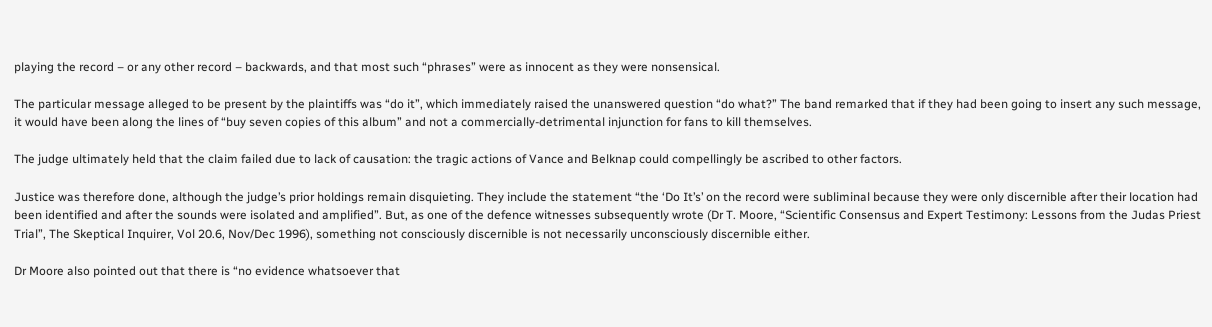playing the record – or any other record – backwards, and that most such “phrases” were as innocent as they were nonsensical.

The particular message alleged to be present by the plaintiffs was “do it”, which immediately raised the unanswered question “do what?” The band remarked that if they had been going to insert any such message, it would have been along the lines of “buy seven copies of this album” and not a commercially-detrimental injunction for fans to kill themselves.

The judge ultimately held that the claim failed due to lack of causation: the tragic actions of Vance and Belknap could compellingly be ascribed to other factors.

Justice was therefore done, although the judge’s prior holdings remain disquieting. They include the statement “the ‘Do It’s’ on the record were subliminal because they were only discernible after their location had been identified and after the sounds were isolated and amplified”. But, as one of the defence witnesses subsequently wrote (Dr T. Moore, “Scientific Consensus and Expert Testimony: Lessons from the Judas Priest Trial”, The Skeptical Inquirer, Vol 20.6, Nov/Dec 1996), something not consciously discernible is not necessarily unconsciously discernible either.

Dr Moore also pointed out that there is “no evidence whatsoever that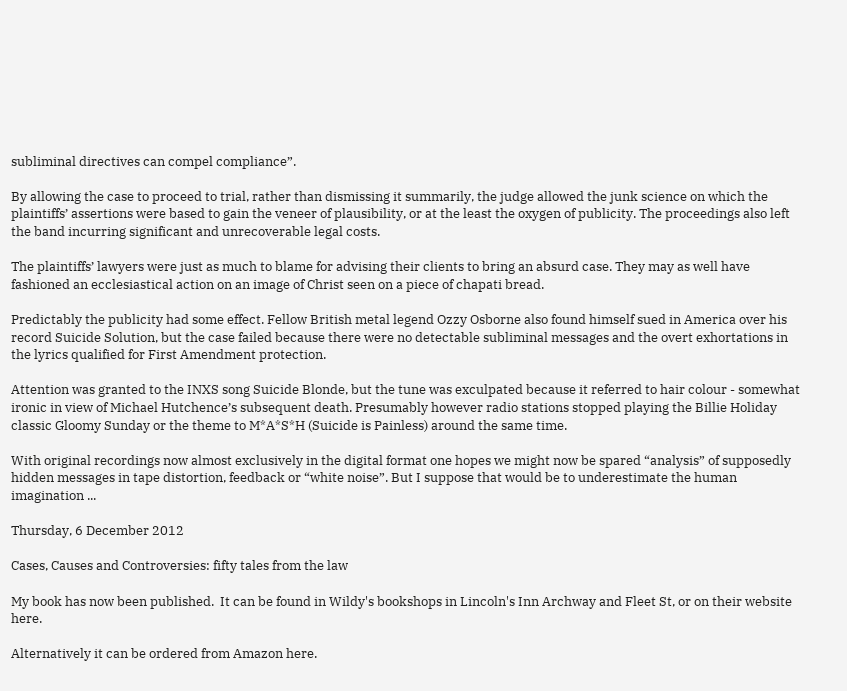subliminal directives can compel compliance”.

By allowing the case to proceed to trial, rather than dismissing it summarily, the judge allowed the junk science on which the plaintiffs’ assertions were based to gain the veneer of plausibility, or at the least the oxygen of publicity. The proceedings also left the band incurring significant and unrecoverable legal costs.

The plaintiffs’ lawyers were just as much to blame for advising their clients to bring an absurd case. They may as well have fashioned an ecclesiastical action on an image of Christ seen on a piece of chapati bread.

Predictably the publicity had some effect. Fellow British metal legend Ozzy Osborne also found himself sued in America over his record Suicide Solution, but the case failed because there were no detectable subliminal messages and the overt exhortations in the lyrics qualified for First Amendment protection.

Attention was granted to the INXS song Suicide Blonde, but the tune was exculpated because it referred to hair colour - somewhat ironic in view of Michael Hutchence’s subsequent death. Presumably however radio stations stopped playing the Billie Holiday classic Gloomy Sunday or the theme to M*A*S*H (Suicide is Painless) around the same time.

With original recordings now almost exclusively in the digital format one hopes we might now be spared “analysis” of supposedly hidden messages in tape distortion, feedback or “white noise”. But I suppose that would be to underestimate the human imagination ...

Thursday, 6 December 2012

Cases, Causes and Controversies: fifty tales from the law

My book has now been published.  It can be found in Wildy's bookshops in Lincoln's Inn Archway and Fleet St, or on their website here.

Alternatively it can be ordered from Amazon here.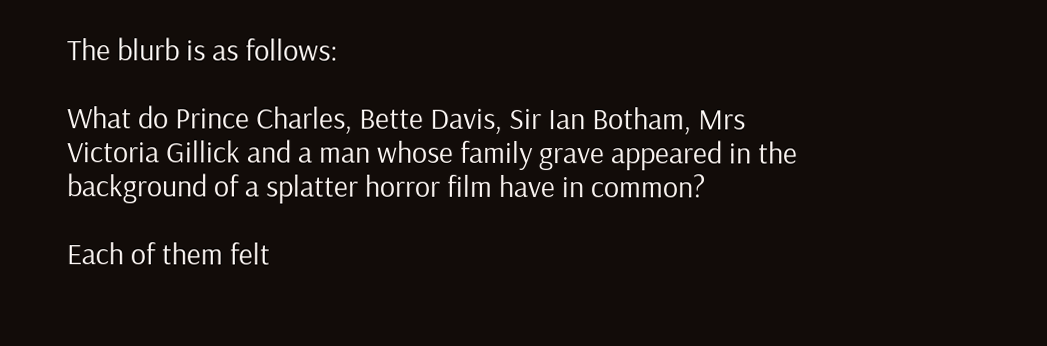The blurb is as follows:

What do Prince Charles, Bette Davis, Sir Ian Botham, Mrs Victoria Gillick and a man whose family grave appeared in the background of a splatter horror film have in common?

Each of them felt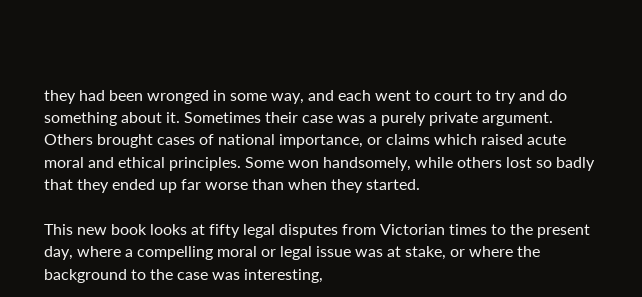they had been wronged in some way, and each went to court to try and do something about it. Sometimes their case was a purely private argument. Others brought cases of national importance, or claims which raised acute moral and ethical principles. Some won handsomely, while others lost so badly that they ended up far worse than when they started.

This new book looks at fifty legal disputes from Victorian times to the present day, where a compelling moral or legal issue was at stake, or where the background to the case was interesting,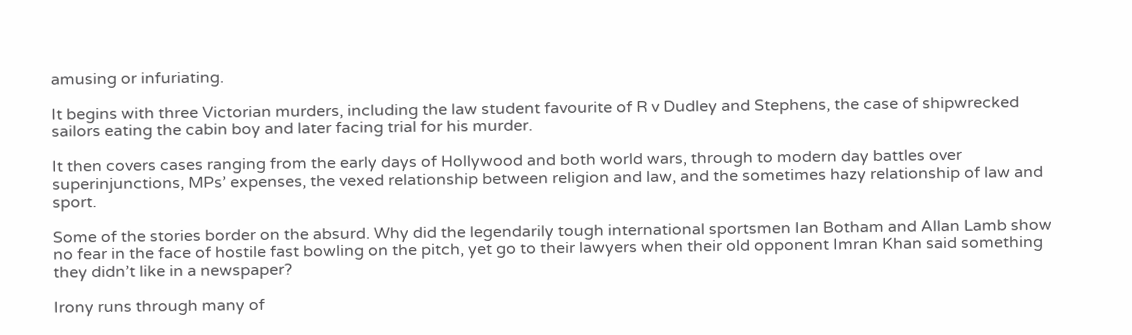amusing or infuriating.

It begins with three Victorian murders, including the law student favourite of R v Dudley and Stephens, the case of shipwrecked sailors eating the cabin boy and later facing trial for his murder.

It then covers cases ranging from the early days of Hollywood and both world wars, through to modern day battles over superinjunctions, MPs’ expenses, the vexed relationship between religion and law, and the sometimes hazy relationship of law and sport.

Some of the stories border on the absurd. Why did the legendarily tough international sportsmen Ian Botham and Allan Lamb show no fear in the face of hostile fast bowling on the pitch, yet go to their lawyers when their old opponent Imran Khan said something they didn’t like in a newspaper?

Irony runs through many of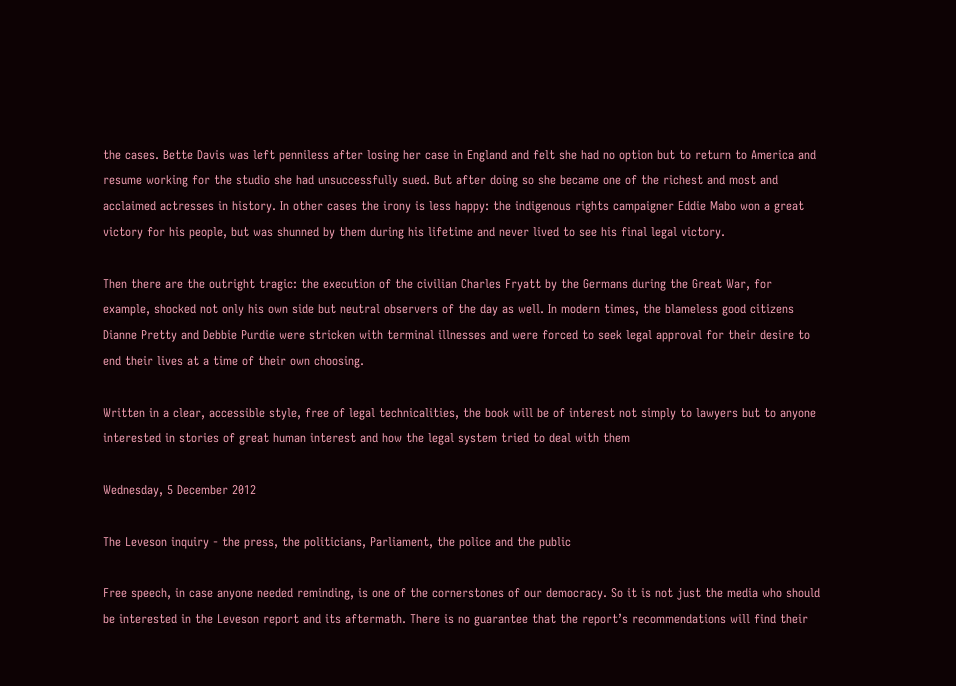the cases. Bette Davis was left penniless after losing her case in England and felt she had no option but to return to America and resume working for the studio she had unsuccessfully sued. But after doing so she became one of the richest and most and acclaimed actresses in history. In other cases the irony is less happy: the indigenous rights campaigner Eddie Mabo won a great victory for his people, but was shunned by them during his lifetime and never lived to see his final legal victory.

Then there are the outright tragic: the execution of the civilian Charles Fryatt by the Germans during the Great War, for example, shocked not only his own side but neutral observers of the day as well. In modern times, the blameless good citizens Dianne Pretty and Debbie Purdie were stricken with terminal illnesses and were forced to seek legal approval for their desire to end their lives at a time of their own choosing.

Written in a clear, accessible style, free of legal technicalities, the book will be of interest not simply to lawyers but to anyone interested in stories of great human interest and how the legal system tried to deal with them

Wednesday, 5 December 2012

The Leveson inquiry - the press, the politicians, Parliament, the police and the public

Free speech, in case anyone needed reminding, is one of the cornerstones of our democracy. So it is not just the media who should be interested in the Leveson report and its aftermath. There is no guarantee that the report’s recommendations will find their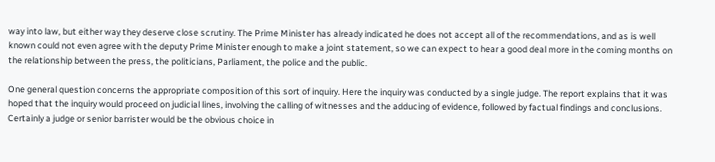way into law, but either way they deserve close scrutiny. The Prime Minister has already indicated he does not accept all of the recommendations, and as is well known could not even agree with the deputy Prime Minister enough to make a joint statement, so we can expect to hear a good deal more in the coming months on the relationship between the press, the politicians, Parliament, the police and the public.

One general question concerns the appropriate composition of this sort of inquiry. Here the inquiry was conducted by a single judge. The report explains that it was hoped that the inquiry would proceed on judicial lines, involving the calling of witnesses and the adducing of evidence, followed by factual findings and conclusions. Certainly a judge or senior barrister would be the obvious choice in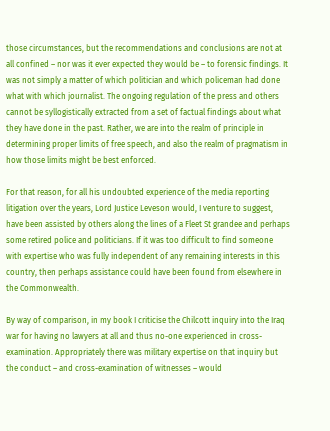those circumstances, but the recommendations and conclusions are not at all confined – nor was it ever expected they would be – to forensic findings. It was not simply a matter of which politician and which policeman had done what with which journalist. The ongoing regulation of the press and others cannot be syllogistically extracted from a set of factual findings about what they have done in the past. Rather, we are into the realm of principle in determining proper limits of free speech, and also the realm of pragmatism in how those limits might be best enforced.

For that reason, for all his undoubted experience of the media reporting litigation over the years, Lord Justice Leveson would, I venture to suggest, have been assisted by others along the lines of a Fleet St grandee and perhaps some retired police and politicians. If it was too difficult to find someone with expertise who was fully independent of any remaining interests in this country, then perhaps assistance could have been found from elsewhere in the Commonwealth.

By way of comparison, in my book I criticise the Chilcott inquiry into the Iraq war for having no lawyers at all and thus no-one experienced in cross-examination. Appropriately there was military expertise on that inquiry but the conduct – and cross-examination of witnesses – would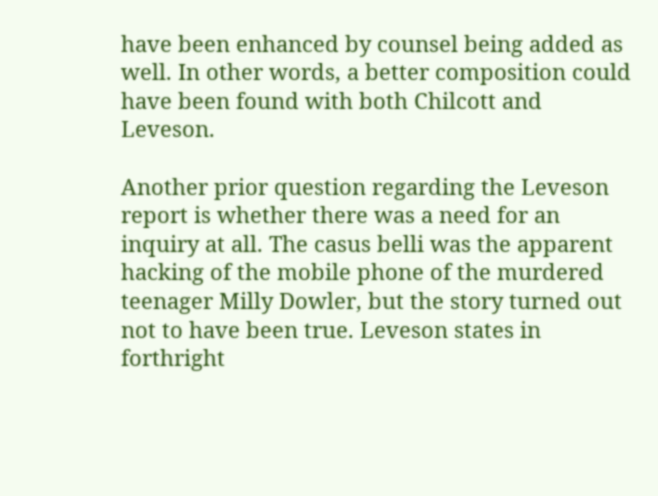have been enhanced by counsel being added as well. In other words, a better composition could have been found with both Chilcott and Leveson.

Another prior question regarding the Leveson report is whether there was a need for an inquiry at all. The casus belli was the apparent hacking of the mobile phone of the murdered teenager Milly Dowler, but the story turned out not to have been true. Leveson states in forthright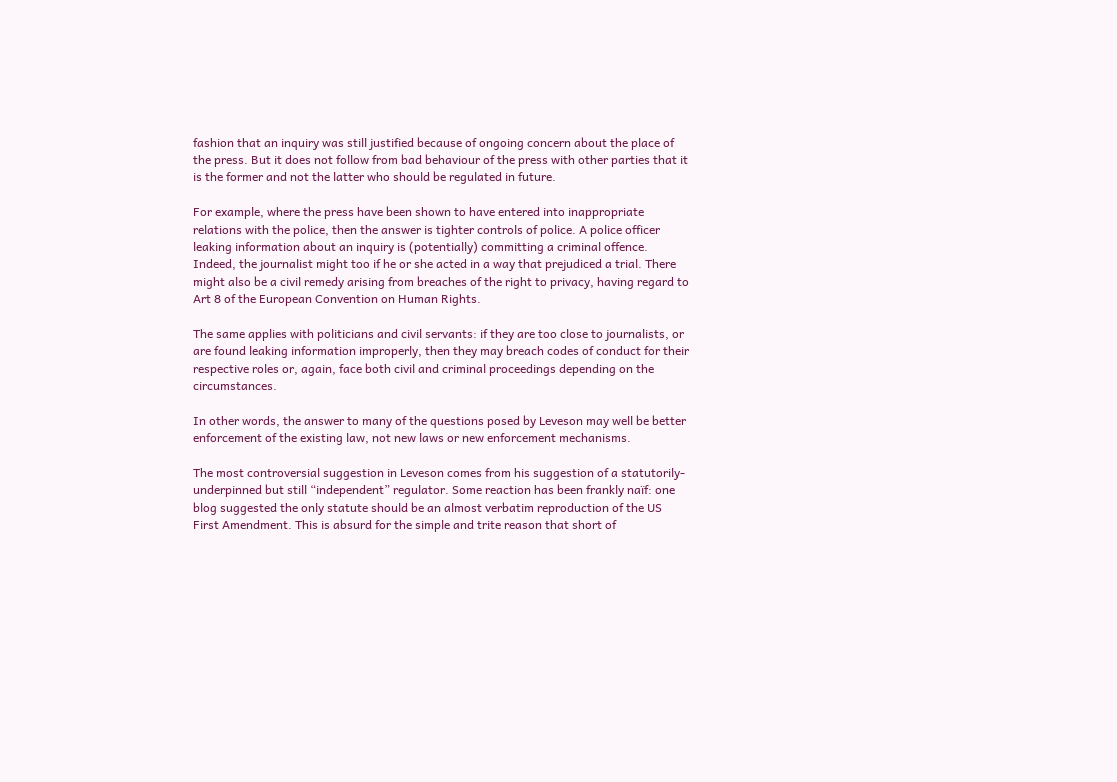fashion that an inquiry was still justified because of ongoing concern about the place of the press. But it does not follow from bad behaviour of the press with other parties that it is the former and not the latter who should be regulated in future.

For example, where the press have been shown to have entered into inappropriate relations with the police, then the answer is tighter controls of police. A police officer leaking information about an inquiry is (potentially) committing a criminal offence. Indeed, the journalist might too if he or she acted in a way that prejudiced a trial. There might also be a civil remedy arising from breaches of the right to privacy, having regard to Art 8 of the European Convention on Human Rights.

The same applies with politicians and civil servants: if they are too close to journalists, or are found leaking information improperly, then they may breach codes of conduct for their respective roles or, again, face both civil and criminal proceedings depending on the circumstances.

In other words, the answer to many of the questions posed by Leveson may well be better enforcement of the existing law, not new laws or new enforcement mechanisms.

The most controversial suggestion in Leveson comes from his suggestion of a statutorily-underpinned but still “independent” regulator. Some reaction has been frankly naïf: one blog suggested the only statute should be an almost verbatim reproduction of the US First Amendment. This is absurd for the simple and trite reason that short of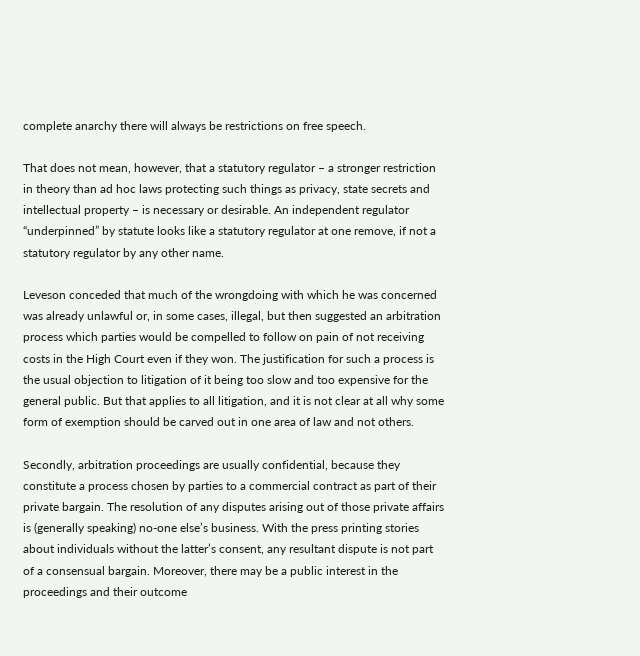complete anarchy there will always be restrictions on free speech.

That does not mean, however, that a statutory regulator – a stronger restriction in theory than ad hoc laws protecting such things as privacy, state secrets and intellectual property – is necessary or desirable. An independent regulator “underpinned” by statute looks like a statutory regulator at one remove, if not a statutory regulator by any other name.

Leveson conceded that much of the wrongdoing with which he was concerned was already unlawful or, in some cases, illegal, but then suggested an arbitration process which parties would be compelled to follow on pain of not receiving costs in the High Court even if they won. The justification for such a process is the usual objection to litigation of it being too slow and too expensive for the general public. But that applies to all litigation, and it is not clear at all why some form of exemption should be carved out in one area of law and not others.

Secondly, arbitration proceedings are usually confidential, because they constitute a process chosen by parties to a commercial contract as part of their private bargain. The resolution of any disputes arising out of those private affairs is (generally speaking) no-one else’s business. With the press printing stories about individuals without the latter’s consent, any resultant dispute is not part of a consensual bargain. Moreover, there may be a public interest in the proceedings and their outcome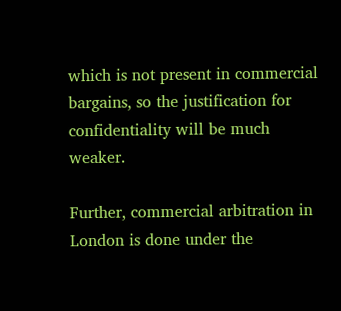which is not present in commercial bargains, so the justification for confidentiality will be much weaker.

Further, commercial arbitration in London is done under the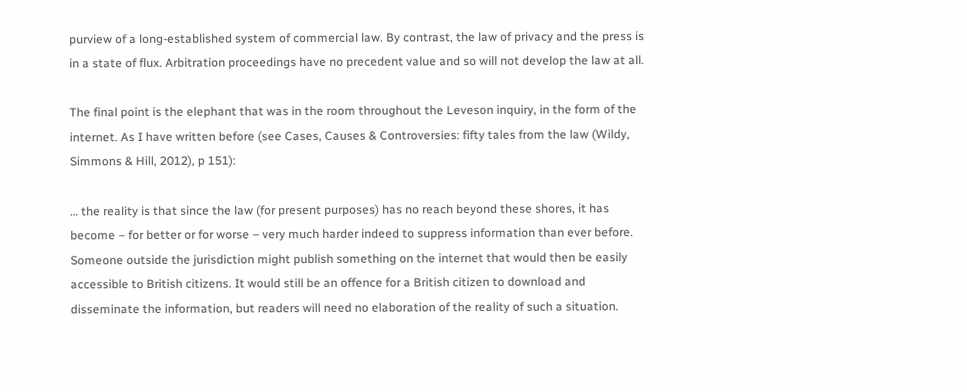purview of a long-established system of commercial law. By contrast, the law of privacy and the press is in a state of flux. Arbitration proceedings have no precedent value and so will not develop the law at all.

The final point is the elephant that was in the room throughout the Leveson inquiry, in the form of the internet. As I have written before (see Cases, Causes & Controversies: fifty tales from the law (Wildy, Simmons & Hill, 2012), p 151):

… the reality is that since the law (for present purposes) has no reach beyond these shores, it has become – for better or for worse – very much harder indeed to suppress information than ever before. Someone outside the jurisdiction might publish something on the internet that would then be easily accessible to British citizens. It would still be an offence for a British citizen to download and disseminate the information, but readers will need no elaboration of the reality of such a situation.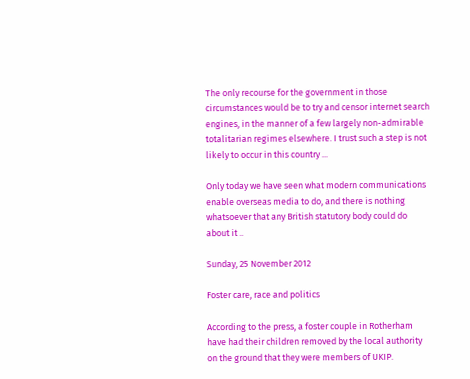The only recourse for the government in those circumstances would be to try and censor internet search engines, in the manner of a few largely non-admirable totalitarian regimes elsewhere. I trust such a step is not likely to occur in this country ...

Only today we have seen what modern communications enable overseas media to do, and there is nothing whatsoever that any British statutory body could do about it ..

Sunday, 25 November 2012

Foster care, race and politics

According to the press, a foster couple in Rotherham have had their children removed by the local authority on the ground that they were members of UKIP.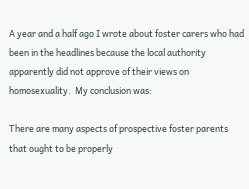A year and a half ago I wrote about foster carers who had been in the headlines because the local authority apparently did not approve of their views on homosexuality.  My conclusion was:

There are many aspects of prospective foster parents that ought to be properly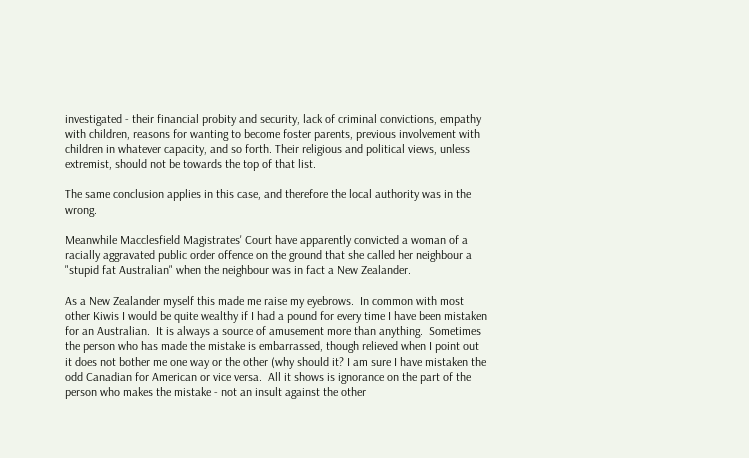investigated - their financial probity and security, lack of criminal convictions, empathy with children, reasons for wanting to become foster parents, previous involvement with children in whatever capacity, and so forth. Their religious and political views, unless extremist, should not be towards the top of that list.

The same conclusion applies in this case, and therefore the local authority was in the wrong.

Meanwhile Macclesfield Magistrates' Court have apparently convicted a woman of a racially aggravated public order offence on the ground that she called her neighbour a "stupid fat Australian" when the neighbour was in fact a New Zealander.

As a New Zealander myself this made me raise my eyebrows.  In common with most other Kiwis I would be quite wealthy if I had a pound for every time I have been mistaken for an Australian.  It is always a source of amusement more than anything.  Sometimes the person who has made the mistake is embarrassed, though relieved when I point out it does not bother me one way or the other (why should it? I am sure I have mistaken the odd Canadian for American or vice versa.  All it shows is ignorance on the part of the person who makes the mistake - not an insult against the other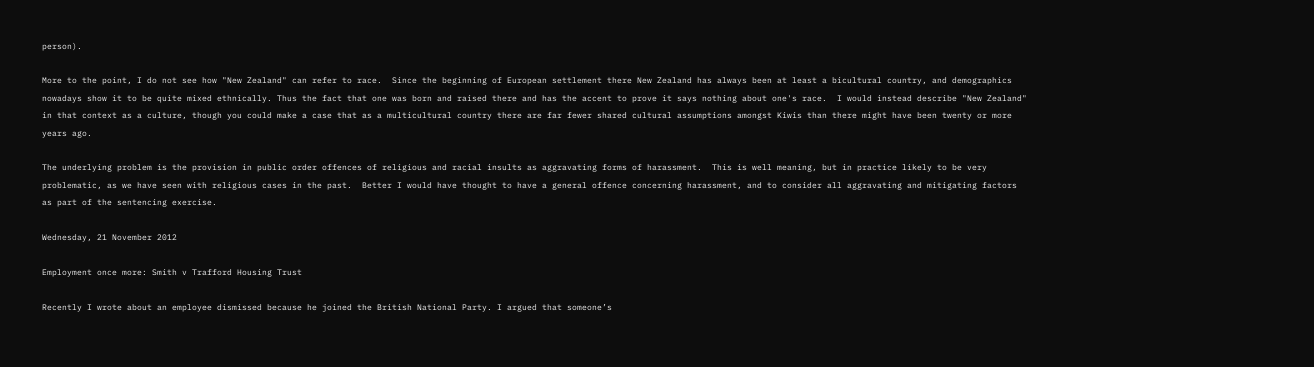person).

More to the point, I do not see how "New Zealand" can refer to race.  Since the beginning of European settlement there New Zealand has always been at least a bicultural country, and demographics nowadays show it to be quite mixed ethnically. Thus the fact that one was born and raised there and has the accent to prove it says nothing about one's race.  I would instead describe "New Zealand" in that context as a culture, though you could make a case that as a multicultural country there are far fewer shared cultural assumptions amongst Kiwis than there might have been twenty or more years ago.

The underlying problem is the provision in public order offences of religious and racial insults as aggravating forms of harassment.  This is well meaning, but in practice likely to be very problematic, as we have seen with religious cases in the past.  Better I would have thought to have a general offence concerning harassment, and to consider all aggravating and mitigating factors as part of the sentencing exercise.

Wednesday, 21 November 2012

Employment once more: Smith v Trafford Housing Trust

Recently I wrote about an employee dismissed because he joined the British National Party. I argued that someone’s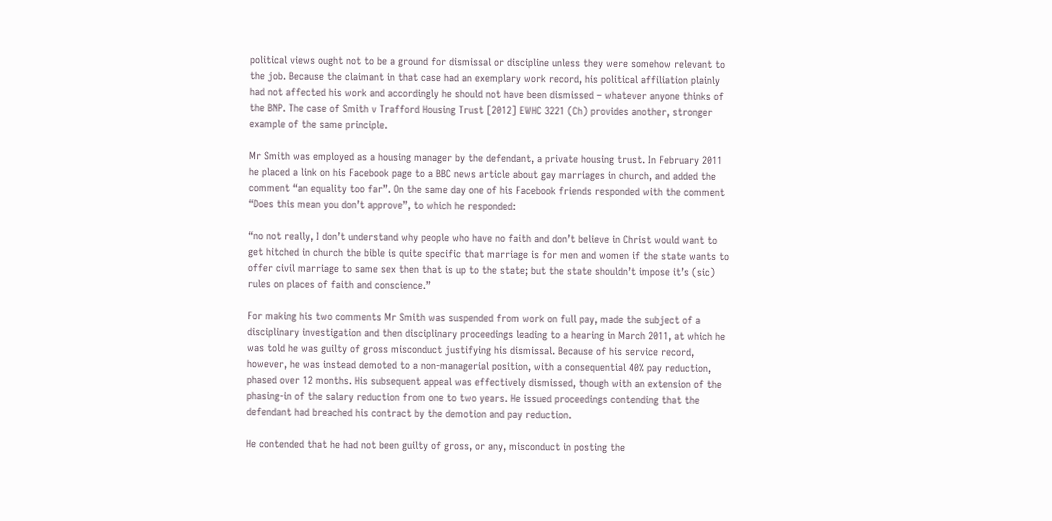political views ought not to be a ground for dismissal or discipline unless they were somehow relevant to the job. Because the claimant in that case had an exemplary work record, his political affiliation plainly had not affected his work and accordingly he should not have been dismissed – whatever anyone thinks of the BNP. The case of Smith v Trafford Housing Trust [2012] EWHC 3221 (Ch) provides another, stronger example of the same principle.

Mr Smith was employed as a housing manager by the defendant, a private housing trust. In February 2011 he placed a link on his Facebook page to a BBC news article about gay marriages in church, and added the comment “an equality too far”. On the same day one of his Facebook friends responded with the comment “Does this mean you don’t approve”, to which he responded:

“no not really, I don’t understand why people who have no faith and don’t believe in Christ would want to get hitched in church the bible is quite specific that marriage is for men and women if the state wants to offer civil marriage to same sex then that is up to the state; but the state shouldn’t impose it’s (sic) rules on places of faith and conscience.”

For making his two comments Mr Smith was suspended from work on full pay, made the subject of a disciplinary investigation and then disciplinary proceedings leading to a hearing in March 2011, at which he was told he was guilty of gross misconduct justifying his dismissal. Because of his service record, however, he was instead demoted to a non-managerial position, with a consequential 40% pay reduction, phased over 12 months. His subsequent appeal was effectively dismissed, though with an extension of the phasing-in of the salary reduction from one to two years. He issued proceedings contending that the defendant had breached his contract by the demotion and pay reduction.

He contended that he had not been guilty of gross, or any, misconduct in posting the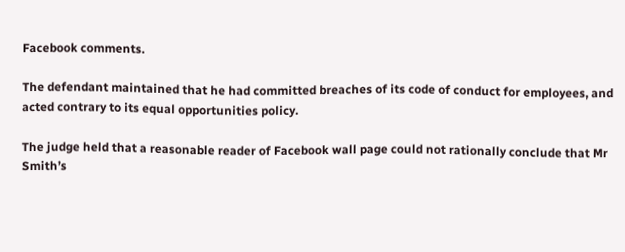Facebook comments.

The defendant maintained that he had committed breaches of its code of conduct for employees, and acted contrary to its equal opportunities policy.

The judge held that a reasonable reader of Facebook wall page could not rationally conclude that Mr Smith’s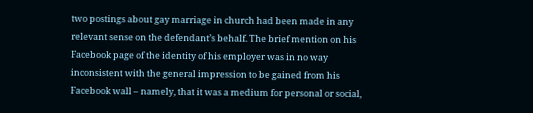two postings about gay marriage in church had been made in any relevant sense on the defendant’s behalf. The brief mention on his Facebook page of the identity of his employer was in no way inconsistent with the general impression to be gained from his Facebook wall – namely, that it was a medium for personal or social,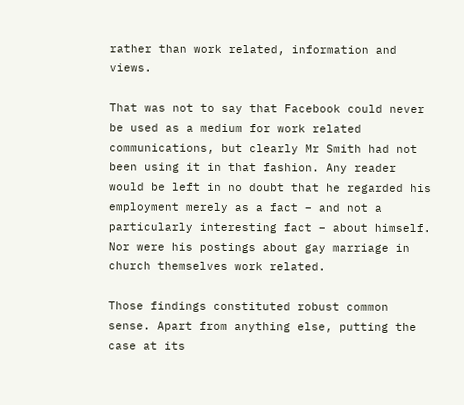rather than work related, information and views.

That was not to say that Facebook could never be used as a medium for work related communications, but clearly Mr Smith had not been using it in that fashion. Any reader would be left in no doubt that he regarded his employment merely as a fact – and not a particularly interesting fact – about himself. Nor were his postings about gay marriage in church themselves work related.

Those findings constituted robust common sense. Apart from anything else, putting the case at its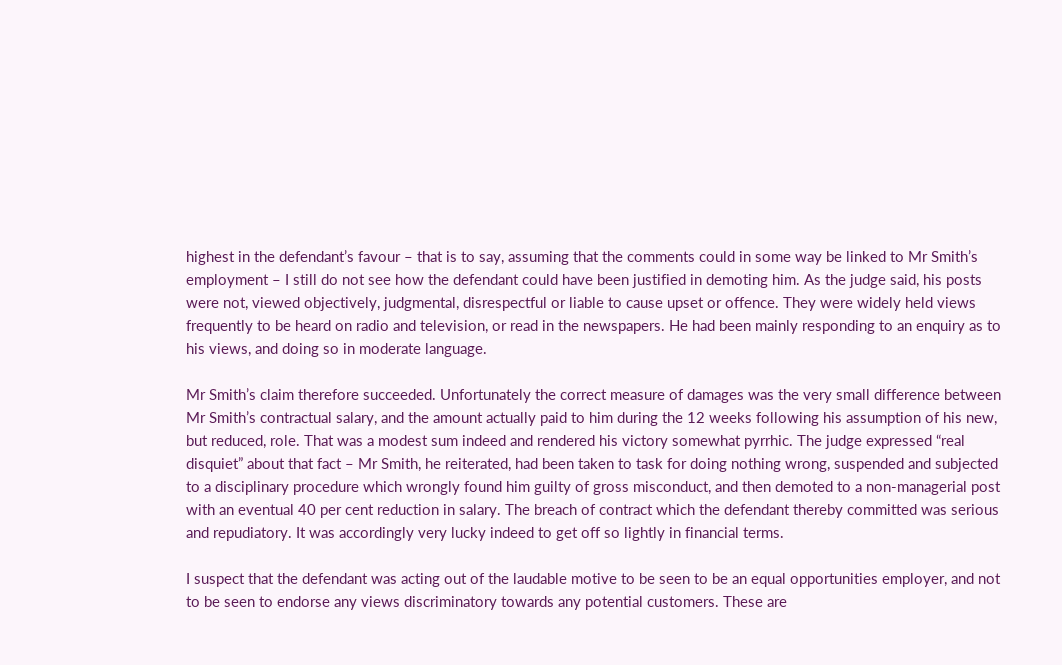highest in the defendant’s favour – that is to say, assuming that the comments could in some way be linked to Mr Smith’s employment – I still do not see how the defendant could have been justified in demoting him. As the judge said, his posts were not, viewed objectively, judgmental, disrespectful or liable to cause upset or offence. They were widely held views frequently to be heard on radio and television, or read in the newspapers. He had been mainly responding to an enquiry as to his views, and doing so in moderate language.

Mr Smith’s claim therefore succeeded. Unfortunately the correct measure of damages was the very small difference between Mr Smith’s contractual salary, and the amount actually paid to him during the 12 weeks following his assumption of his new, but reduced, role. That was a modest sum indeed and rendered his victory somewhat pyrrhic. The judge expressed “real disquiet” about that fact – Mr Smith, he reiterated, had been taken to task for doing nothing wrong, suspended and subjected to a disciplinary procedure which wrongly found him guilty of gross misconduct, and then demoted to a non-managerial post with an eventual 40 per cent reduction in salary. The breach of contract which the defendant thereby committed was serious and repudiatory. It was accordingly very lucky indeed to get off so lightly in financial terms.

I suspect that the defendant was acting out of the laudable motive to be seen to be an equal opportunities employer, and not to be seen to endorse any views discriminatory towards any potential customers. These are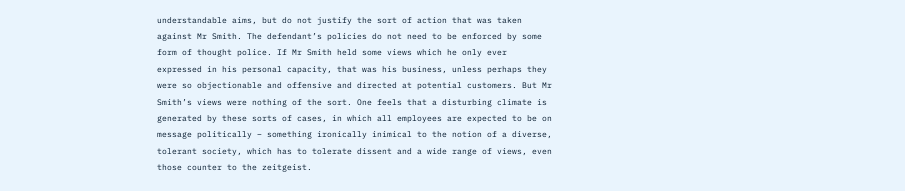understandable aims, but do not justify the sort of action that was taken against Mr Smith. The defendant’s policies do not need to be enforced by some form of thought police. If Mr Smith held some views which he only ever expressed in his personal capacity, that was his business, unless perhaps they were so objectionable and offensive and directed at potential customers. But Mr Smith’s views were nothing of the sort. One feels that a disturbing climate is generated by these sorts of cases, in which all employees are expected to be on message politically – something ironically inimical to the notion of a diverse, tolerant society, which has to tolerate dissent and a wide range of views, even those counter to the zeitgeist.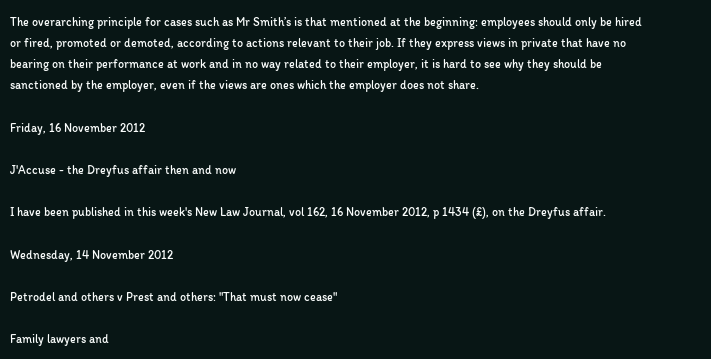The overarching principle for cases such as Mr Smith’s is that mentioned at the beginning: employees should only be hired or fired, promoted or demoted, according to actions relevant to their job. If they express views in private that have no bearing on their performance at work and in no way related to their employer, it is hard to see why they should be sanctioned by the employer, even if the views are ones which the employer does not share.

Friday, 16 November 2012

J'Accuse - the Dreyfus affair then and now

I have been published in this week's New Law Journal, vol 162, 16 November 2012, p 1434 (£), on the Dreyfus affair.

Wednesday, 14 November 2012

Petrodel and others v Prest and others: "That must now cease"

Family lawyers and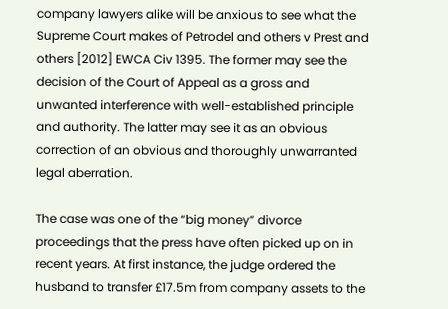company lawyers alike will be anxious to see what the Supreme Court makes of Petrodel and others v Prest and others [2012] EWCA Civ 1395. The former may see the decision of the Court of Appeal as a gross and unwanted interference with well-established principle and authority. The latter may see it as an obvious correction of an obvious and thoroughly unwarranted legal aberration.

The case was one of the “big money” divorce proceedings that the press have often picked up on in recent years. At first instance, the judge ordered the husband to transfer £17.5m from company assets to the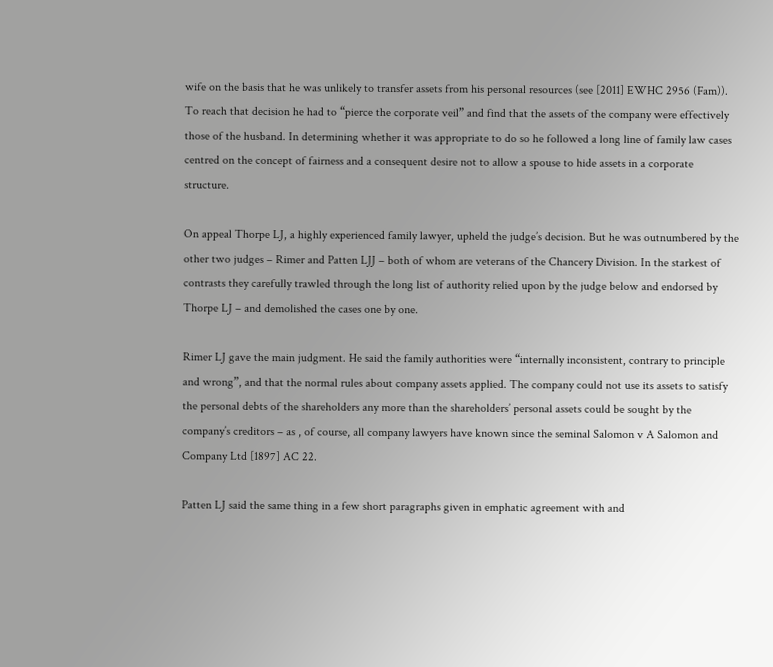wife on the basis that he was unlikely to transfer assets from his personal resources (see [2011] EWHC 2956 (Fam)). To reach that decision he had to “pierce the corporate veil” and find that the assets of the company were effectively those of the husband. In determining whether it was appropriate to do so he followed a long line of family law cases centred on the concept of fairness and a consequent desire not to allow a spouse to hide assets in a corporate structure.

On appeal Thorpe LJ, a highly experienced family lawyer, upheld the judge’s decision. But he was outnumbered by the other two judges – Rimer and Patten LJJ – both of whom are veterans of the Chancery Division. In the starkest of contrasts they carefully trawled through the long list of authority relied upon by the judge below and endorsed by Thorpe LJ – and demolished the cases one by one.

Rimer LJ gave the main judgment. He said the family authorities were “internally inconsistent, contrary to principle and wrong”, and that the normal rules about company assets applied. The company could not use its assets to satisfy the personal debts of the shareholders any more than the shareholders’ personal assets could be sought by the company’s creditors – as , of course, all company lawyers have known since the seminal Salomon v A Salomon and Company Ltd [1897] AC 22.

Patten LJ said the same thing in a few short paragraphs given in emphatic agreement with and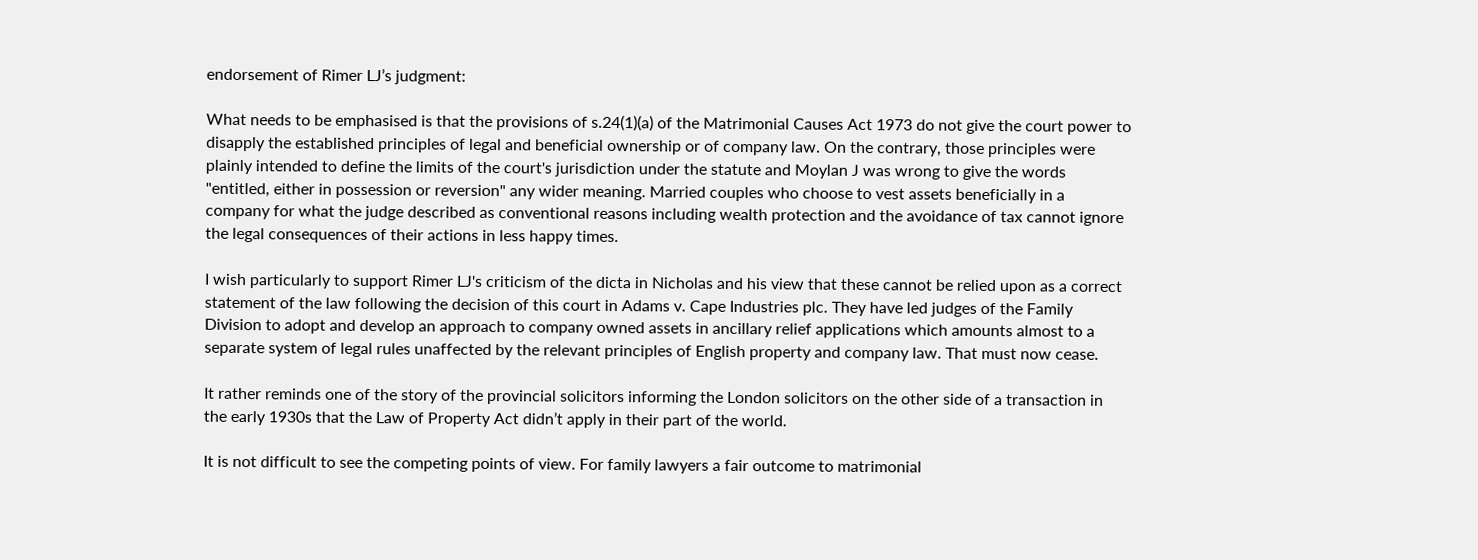endorsement of Rimer LJ’s judgment:

What needs to be emphasised is that the provisions of s.24(1)(a) of the Matrimonial Causes Act 1973 do not give the court power to disapply the established principles of legal and beneficial ownership or of company law. On the contrary, those principles were plainly intended to define the limits of the court's jurisdiction under the statute and Moylan J was wrong to give the words "entitled, either in possession or reversion" any wider meaning. Married couples who choose to vest assets beneficially in a company for what the judge described as conventional reasons including wealth protection and the avoidance of tax cannot ignore the legal consequences of their actions in less happy times.

I wish particularly to support Rimer LJ's criticism of the dicta in Nicholas and his view that these cannot be relied upon as a correct statement of the law following the decision of this court in Adams v. Cape Industries plc. They have led judges of the Family Division to adopt and develop an approach to company owned assets in ancillary relief applications which amounts almost to a separate system of legal rules unaffected by the relevant principles of English property and company law. That must now cease.

It rather reminds one of the story of the provincial solicitors informing the London solicitors on the other side of a transaction in the early 1930s that the Law of Property Act didn’t apply in their part of the world.

It is not difficult to see the competing points of view. For family lawyers a fair outcome to matrimonial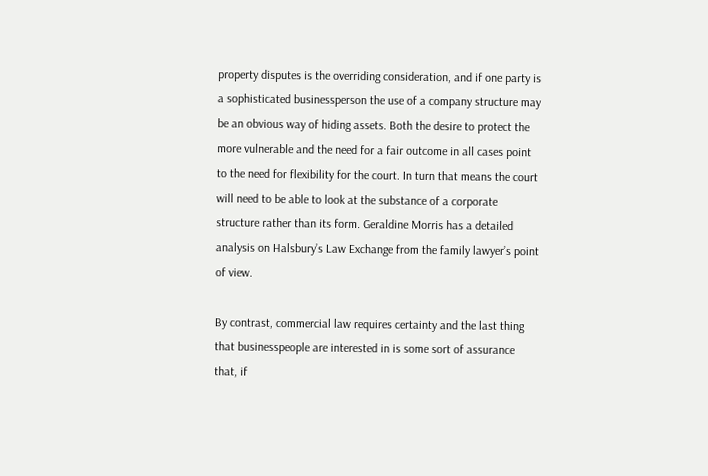property disputes is the overriding consideration, and if one party is a sophisticated businessperson the use of a company structure may be an obvious way of hiding assets. Both the desire to protect the more vulnerable and the need for a fair outcome in all cases point to the need for flexibility for the court. In turn that means the court will need to be able to look at the substance of a corporate structure rather than its form. Geraldine Morris has a detailed analysis on Halsbury’s Law Exchange from the family lawyer’s point of view.

By contrast, commercial law requires certainty and the last thing that businesspeople are interested in is some sort of assurance that, if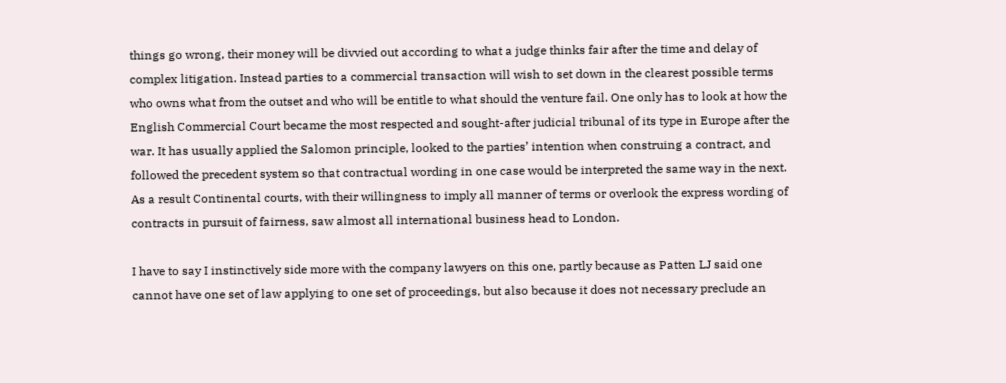things go wrong, their money will be divvied out according to what a judge thinks fair after the time and delay of complex litigation. Instead parties to a commercial transaction will wish to set down in the clearest possible terms who owns what from the outset and who will be entitle to what should the venture fail. One only has to look at how the English Commercial Court became the most respected and sought-after judicial tribunal of its type in Europe after the war. It has usually applied the Salomon principle, looked to the parties’ intention when construing a contract, and followed the precedent system so that contractual wording in one case would be interpreted the same way in the next. As a result Continental courts, with their willingness to imply all manner of terms or overlook the express wording of contracts in pursuit of fairness, saw almost all international business head to London.

I have to say I instinctively side more with the company lawyers on this one, partly because as Patten LJ said one cannot have one set of law applying to one set of proceedings, but also because it does not necessary preclude an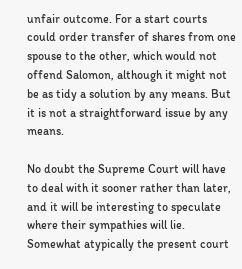unfair outcome. For a start courts could order transfer of shares from one spouse to the other, which would not offend Salomon, although it might not be as tidy a solution by any means. But it is not a straightforward issue by any means.

No doubt the Supreme Court will have to deal with it sooner rather than later, and it will be interesting to speculate where their sympathies will lie. Somewhat atypically the present court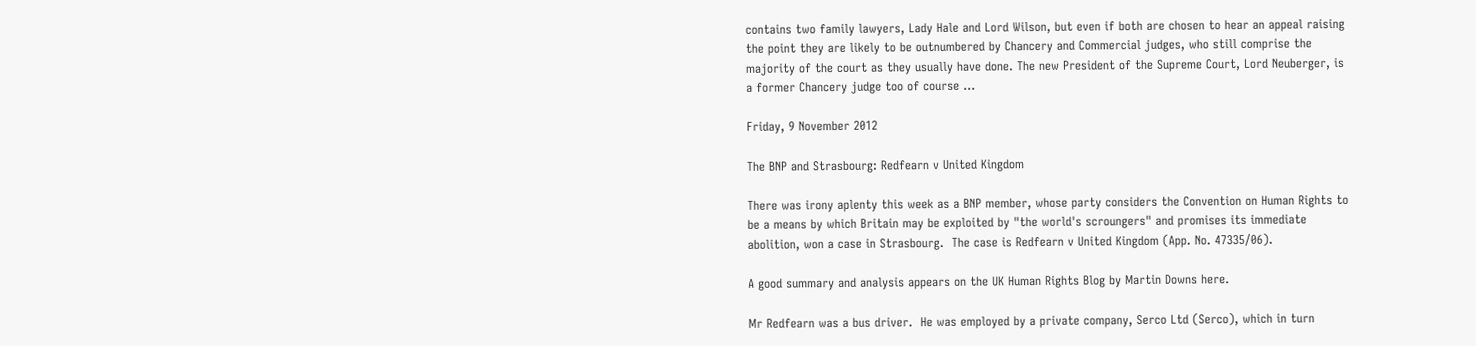contains two family lawyers, Lady Hale and Lord Wilson, but even if both are chosen to hear an appeal raising the point they are likely to be outnumbered by Chancery and Commercial judges, who still comprise the majority of the court as they usually have done. The new President of the Supreme Court, Lord Neuberger, is a former Chancery judge too of course …

Friday, 9 November 2012

The BNP and Strasbourg: Redfearn v United Kingdom

There was irony aplenty this week as a BNP member, whose party considers the Convention on Human Rights to be a means by which Britain may be exploited by "the world's scroungers" and promises its immediate abolition, won a case in Strasbourg.  The case is Redfearn v United Kingdom (App. No. 47335/06).

A good summary and analysis appears on the UK Human Rights Blog by Martin Downs here.

Mr Redfearn was a bus driver.  He was employed by a private company, Serco Ltd (Serco), which in turn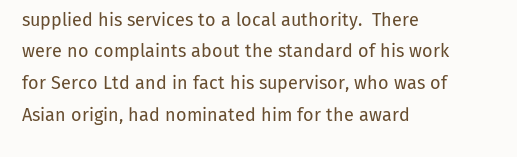supplied his services to a local authority.  There were no complaints about the standard of his work for Serco Ltd and in fact his supervisor, who was of Asian origin, had nominated him for the award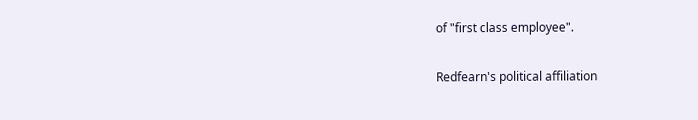of "first class employee".

Redfearn's political affiliation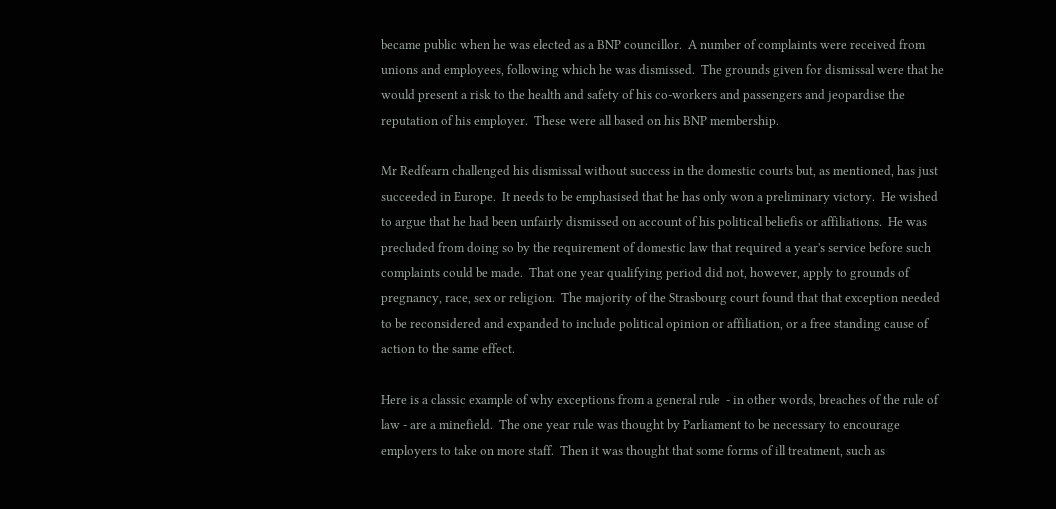became public when he was elected as a BNP councillor.  A number of complaints were received from unions and employees, following which he was dismissed.  The grounds given for dismissal were that he would present a risk to the health and safety of his co-workers and passengers and jeopardise the reputation of his employer.  These were all based on his BNP membership.

Mr Redfearn challenged his dismissal without success in the domestic courts but, as mentioned, has just succeeded in Europe.  It needs to be emphasised that he has only won a preliminary victory.  He wished to argue that he had been unfairly dismissed on account of his political beliefis or affiliations.  He was precluded from doing so by the requirement of domestic law that required a year's service before such complaints could be made.  That one year qualifying period did not, however, apply to grounds of pregnancy, race, sex or religion.  The majority of the Strasbourg court found that that exception needed to be reconsidered and expanded to include political opinion or affiliation, or a free standing cause of action to the same effect.

Here is a classic example of why exceptions from a general rule  - in other words, breaches of the rule of law - are a minefield.  The one year rule was thought by Parliament to be necessary to encourage employers to take on more staff.  Then it was thought that some forms of ill treatment, such as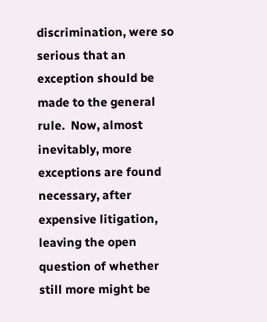discrimination, were so serious that an exception should be made to the general rule.  Now, almost inevitably, more exceptions are found necessary, after expensive litigation, leaving the open question of whether still more might be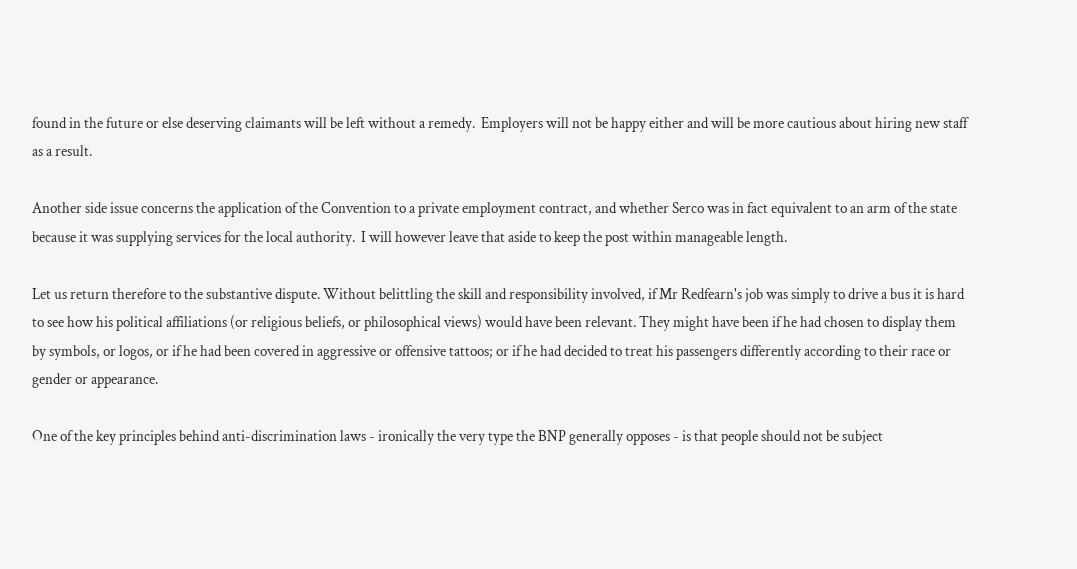found in the future or else deserving claimants will be left without a remedy.  Employers will not be happy either and will be more cautious about hiring new staff as a result.

Another side issue concerns the application of the Convention to a private employment contract, and whether Serco was in fact equivalent to an arm of the state because it was supplying services for the local authority.  I will however leave that aside to keep the post within manageable length.

Let us return therefore to the substantive dispute. Without belittling the skill and responsibility involved, if Mr Redfearn's job was simply to drive a bus it is hard to see how his political affiliations (or religious beliefs, or philosophical views) would have been relevant. They might have been if he had chosen to display them by symbols, or logos, or if he had been covered in aggressive or offensive tattoos; or if he had decided to treat his passengers differently according to their race or gender or appearance.

One of the key principles behind anti-discrimination laws - ironically the very type the BNP generally opposes - is that people should not be subject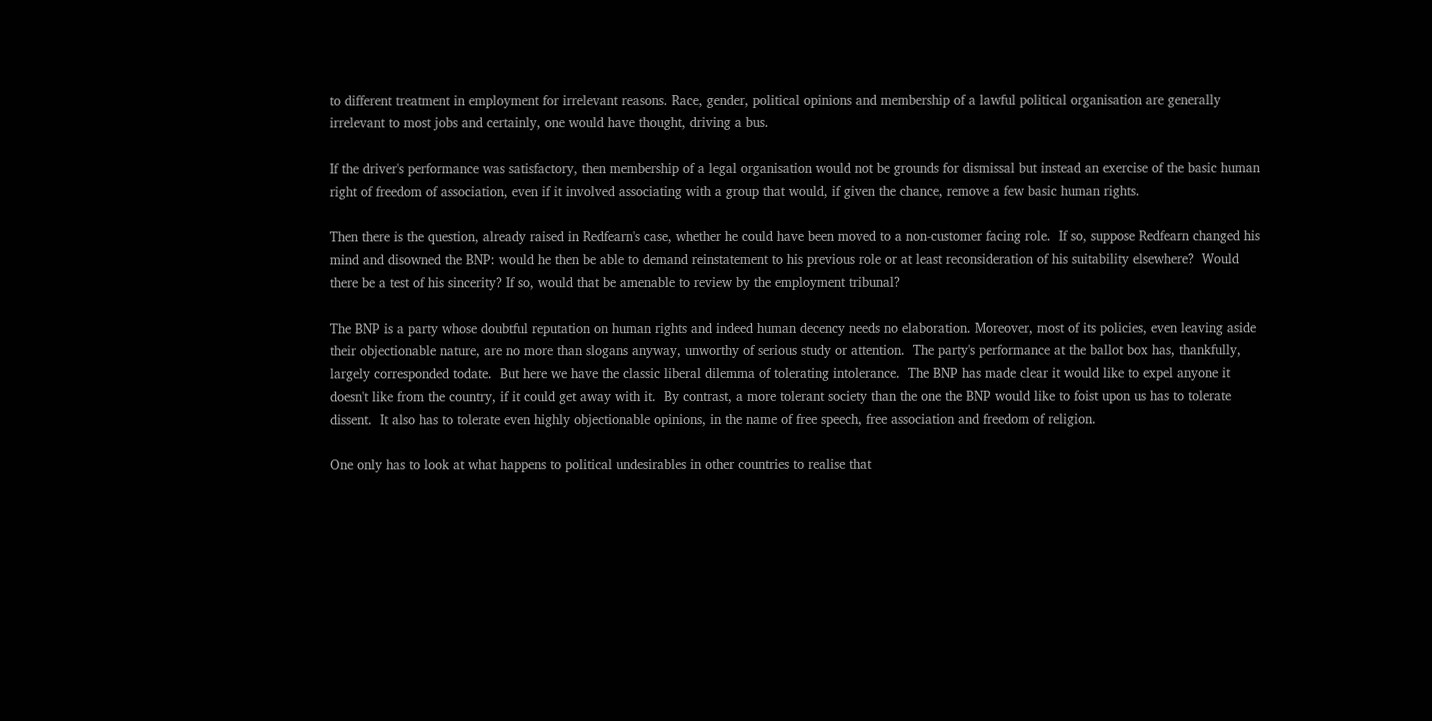to different treatment in employment for irrelevant reasons. Race, gender, political opinions and membership of a lawful political organisation are generally irrelevant to most jobs and certainly, one would have thought, driving a bus.

If the driver's performance was satisfactory, then membership of a legal organisation would not be grounds for dismissal but instead an exercise of the basic human right of freedom of association, even if it involved associating with a group that would, if given the chance, remove a few basic human rights.

Then there is the question, already raised in Redfearn's case, whether he could have been moved to a non-customer facing role.  If so, suppose Redfearn changed his mind and disowned the BNP: would he then be able to demand reinstatement to his previous role or at least reconsideration of his suitability elsewhere?  Would there be a test of his sincerity? If so, would that be amenable to review by the employment tribunal?

The BNP is a party whose doubtful reputation on human rights and indeed human decency needs no elaboration. Moreover, most of its policies, even leaving aside their objectionable nature, are no more than slogans anyway, unworthy of serious study or attention.  The party's performance at the ballot box has, thankfully, largely corresponded todate.  But here we have the classic liberal dilemma of tolerating intolerance.  The BNP has made clear it would like to expel anyone it doesn't like from the country, if it could get away with it.  By contrast, a more tolerant society than the one the BNP would like to foist upon us has to tolerate dissent.  It also has to tolerate even highly objectionable opinions, in the name of free speech, free association and freedom of religion.

One only has to look at what happens to political undesirables in other countries to realise that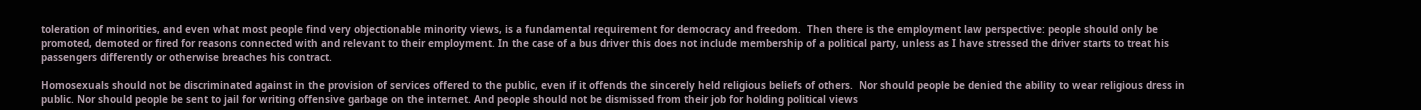toleration of minorities, and even what most people find very objectionable minority views, is a fundamental requirement for democracy and freedom.  Then there is the employment law perspective: people should only be promoted, demoted or fired for reasons connected with and relevant to their employment. In the case of a bus driver this does not include membership of a political party, unless as I have stressed the driver starts to treat his passengers differently or otherwise breaches his contract.

Homosexuals should not be discriminated against in the provision of services offered to the public, even if it offends the sincerely held religious beliefs of others.  Nor should people be denied the ability to wear religious dress in public. Nor should people be sent to jail for writing offensive garbage on the internet. And people should not be dismissed from their job for holding political views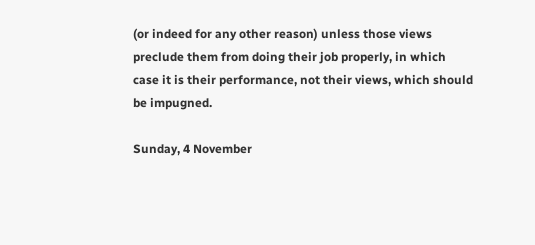(or indeed for any other reason) unless those views preclude them from doing their job properly, in which case it is their performance, not their views, which should be impugned.

Sunday, 4 November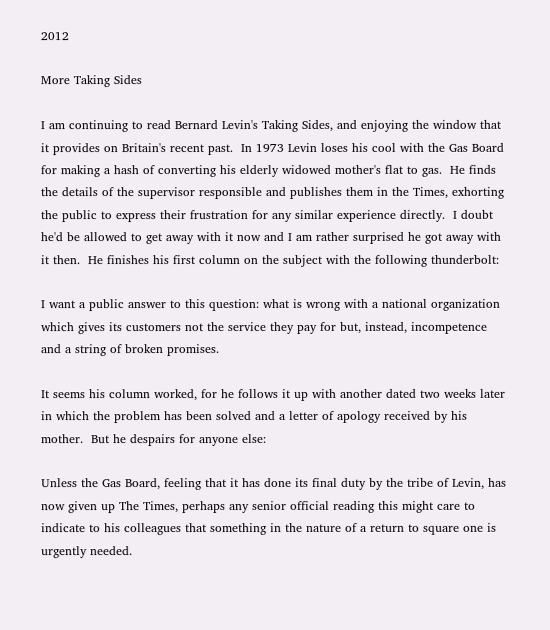2012

More Taking Sides

I am continuing to read Bernard Levin's Taking Sides, and enjoying the window that it provides on Britain's recent past.  In 1973 Levin loses his cool with the Gas Board for making a hash of converting his elderly widowed mother's flat to gas.  He finds the details of the supervisor responsible and publishes them in the Times, exhorting the public to express their frustration for any similar experience directly.  I doubt he'd be allowed to get away with it now and I am rather surprised he got away with it then.  He finishes his first column on the subject with the following thunderbolt:

I want a public answer to this question: what is wrong with a national organization which gives its customers not the service they pay for but, instead, incompetence and a string of broken promises.

It seems his column worked, for he follows it up with another dated two weeks later in which the problem has been solved and a letter of apology received by his mother.  But he despairs for anyone else:

Unless the Gas Board, feeling that it has done its final duty by the tribe of Levin, has now given up The Times, perhaps any senior official reading this might care to indicate to his colleagues that something in the nature of a return to square one is urgently needed.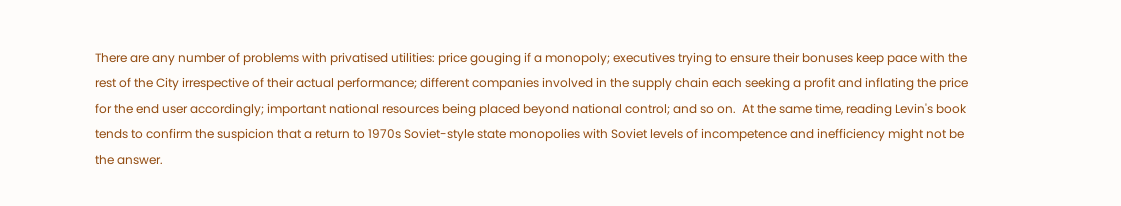There are any number of problems with privatised utilities: price gouging if a monopoly; executives trying to ensure their bonuses keep pace with the rest of the City irrespective of their actual performance; different companies involved in the supply chain each seeking a profit and inflating the price for the end user accordingly; important national resources being placed beyond national control; and so on.  At the same time, reading Levin's book tends to confirm the suspicion that a return to 1970s Soviet-style state monopolies with Soviet levels of incompetence and inefficiency might not be the answer.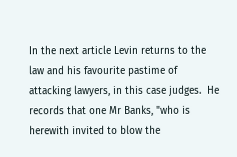In the next article Levin returns to the law and his favourite pastime of attacking lawyers, in this case judges.  He records that one Mr Banks, "who is herewith invited to blow the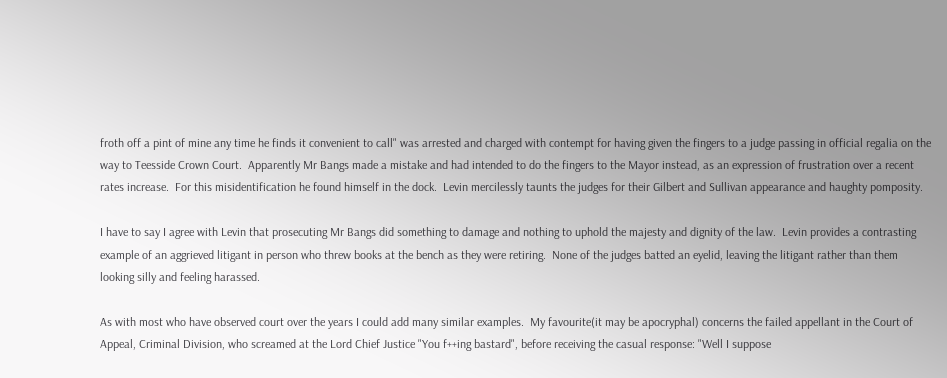froth off a pint of mine any time he finds it convenient to call" was arrested and charged with contempt for having given the fingers to a judge passing in official regalia on the way to Teesside Crown Court.  Apparently Mr Bangs made a mistake and had intended to do the fingers to the Mayor instead, as an expression of frustration over a recent rates increase.  For this misidentification he found himself in the dock.  Levin mercilessly taunts the judges for their Gilbert and Sullivan appearance and haughty pomposity.

I have to say I agree with Levin that prosecuting Mr Bangs did something to damage and nothing to uphold the majesty and dignity of the law.  Levin provides a contrasting example of an aggrieved litigant in person who threw books at the bench as they were retiring.  None of the judges batted an eyelid, leaving the litigant rather than them looking silly and feeling harassed.

As with most who have observed court over the years I could add many similar examples.  My favourite(it may be apocryphal) concerns the failed appellant in the Court of Appeal, Criminal Division, who screamed at the Lord Chief Justice "You f++ing bastard", before receiving the casual response: "Well I suppose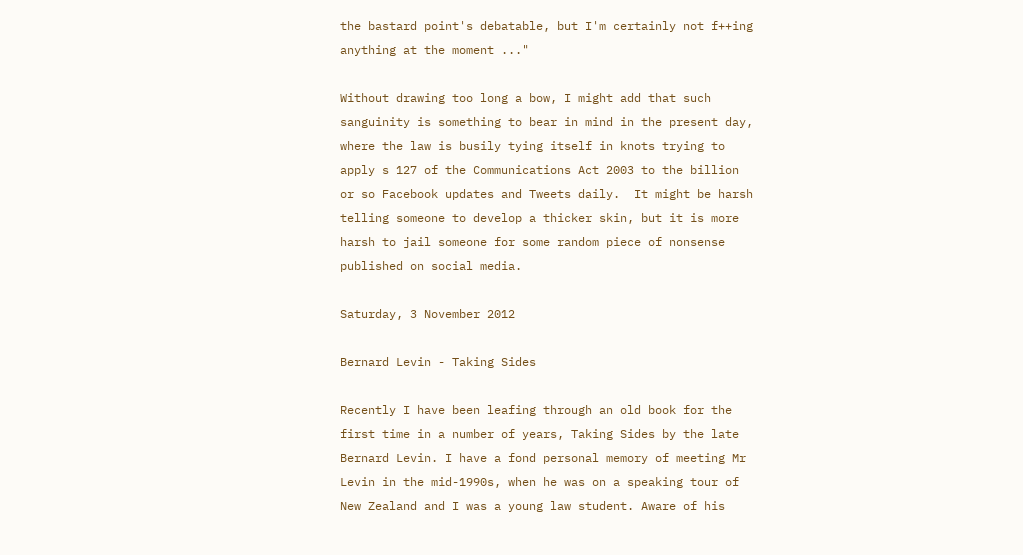the bastard point's debatable, but I'm certainly not f++ing anything at the moment ..."

Without drawing too long a bow, I might add that such sanguinity is something to bear in mind in the present day, where the law is busily tying itself in knots trying to apply s 127 of the Communications Act 2003 to the billion or so Facebook updates and Tweets daily.  It might be harsh telling someone to develop a thicker skin, but it is more harsh to jail someone for some random piece of nonsense published on social media.

Saturday, 3 November 2012

Bernard Levin - Taking Sides

Recently I have been leafing through an old book for the first time in a number of years, Taking Sides by the late Bernard Levin. I have a fond personal memory of meeting Mr Levin in the mid-1990s, when he was on a speaking tour of New Zealand and I was a young law student. Aware of his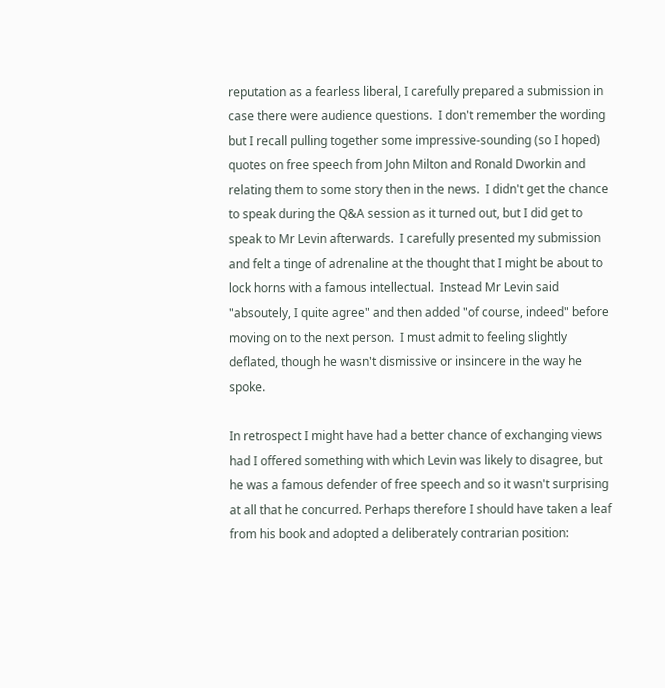reputation as a fearless liberal, I carefully prepared a submission in case there were audience questions.  I don't remember the wording but I recall pulling together some impressive-sounding (so I hoped) quotes on free speech from John Milton and Ronald Dworkin and relating them to some story then in the news.  I didn't get the chance to speak during the Q&A session as it turned out, but I did get to speak to Mr Levin afterwards.  I carefully presented my submission and felt a tinge of adrenaline at the thought that I might be about to lock horns with a famous intellectual.  Instead Mr Levin said "absoutely, I quite agree" and then added "of course, indeed" before moving on to the next person.  I must admit to feeling slightly deflated, though he wasn't dismissive or insincere in the way he spoke.

In retrospect I might have had a better chance of exchanging views had I offered something with which Levin was likely to disagree, but he was a famous defender of free speech and so it wasn't surprising at all that he concurred. Perhaps therefore I should have taken a leaf from his book and adopted a deliberately contrarian position: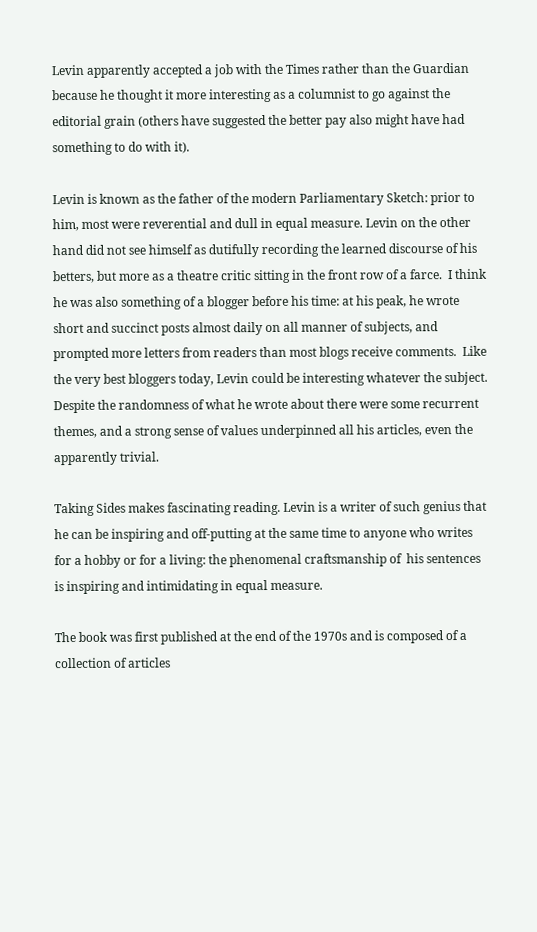Levin apparently accepted a job with the Times rather than the Guardian because he thought it more interesting as a columnist to go against the editorial grain (others have suggested the better pay also might have had something to do with it).

Levin is known as the father of the modern Parliamentary Sketch: prior to him, most were reverential and dull in equal measure. Levin on the other hand did not see himself as dutifully recording the learned discourse of his betters, but more as a theatre critic sitting in the front row of a farce.  I think he was also something of a blogger before his time: at his peak, he wrote short and succinct posts almost daily on all manner of subjects, and prompted more letters from readers than most blogs receive comments.  Like the very best bloggers today, Levin could be interesting whatever the subject. Despite the randomness of what he wrote about there were some recurrent themes, and a strong sense of values underpinned all his articles, even the apparently trivial.

Taking Sides makes fascinating reading. Levin is a writer of such genius that he can be inspiring and off-putting at the same time to anyone who writes for a hobby or for a living: the phenomenal craftsmanship of  his sentences is inspiring and intimidating in equal measure.

The book was first published at the end of the 1970s and is composed of a collection of articles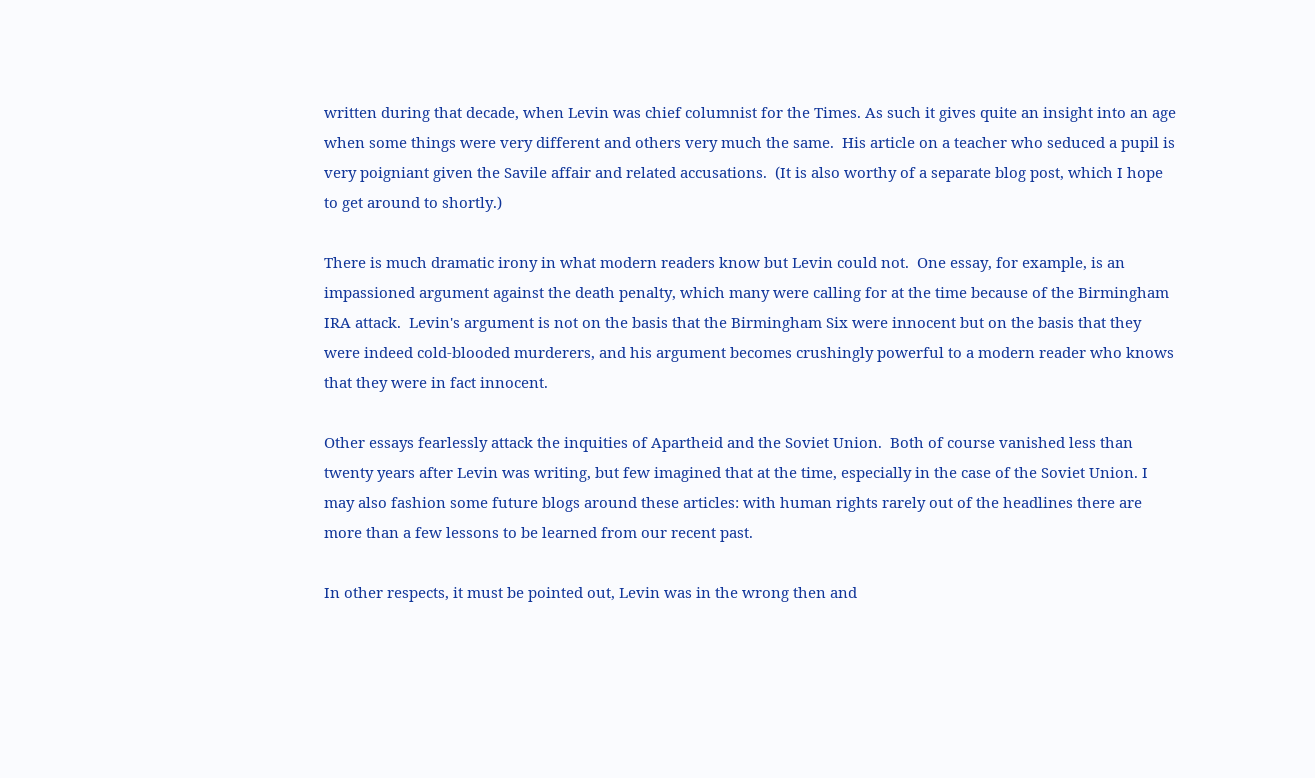written during that decade, when Levin was chief columnist for the Times. As such it gives quite an insight into an age when some things were very different and others very much the same.  His article on a teacher who seduced a pupil is very poigniant given the Savile affair and related accusations.  (It is also worthy of a separate blog post, which I hope to get around to shortly.)

There is much dramatic irony in what modern readers know but Levin could not.  One essay, for example, is an impassioned argument against the death penalty, which many were calling for at the time because of the Birmingham IRA attack.  Levin's argument is not on the basis that the Birmingham Six were innocent but on the basis that they were indeed cold-blooded murderers, and his argument becomes crushingly powerful to a modern reader who knows that they were in fact innocent.

Other essays fearlessly attack the inquities of Apartheid and the Soviet Union.  Both of course vanished less than twenty years after Levin was writing, but few imagined that at the time, especially in the case of the Soviet Union. I may also fashion some future blogs around these articles: with human rights rarely out of the headlines there are more than a few lessons to be learned from our recent past.

In other respects, it must be pointed out, Levin was in the wrong then and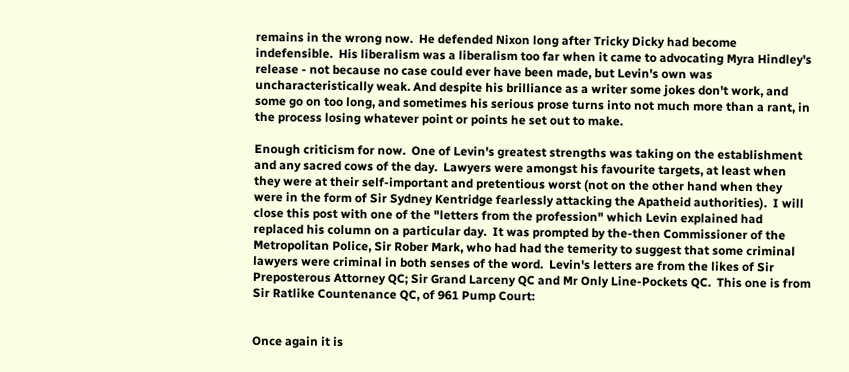remains in the wrong now.  He defended Nixon long after Tricky Dicky had become indefensible.  His liberalism was a liberalism too far when it came to advocating Myra Hindley's release - not because no case could ever have been made, but Levin's own was uncharacteristically weak. And despite his brilliance as a writer some jokes don't work, and some go on too long, and sometimes his serious prose turns into not much more than a rant, in the process losing whatever point or points he set out to make.

Enough criticism for now.  One of Levin's greatest strengths was taking on the establishment and any sacred cows of the day.  Lawyers were amongst his favourite targets, at least when they were at their self-important and pretentious worst (not on the other hand when they were in the form of Sir Sydney Kentridge fearlessly attacking the Apatheid authorities).  I will close this post with one of the "letters from the profession" which Levin explained had replaced his column on a particular day.  It was prompted by the-then Commissioner of the Metropolitan Police, Sir Rober Mark, who had had the temerity to suggest that some criminal lawyers were criminal in both senses of the word.  Levin's letters are from the likes of Sir Preposterous Attorney QC; Sir Grand Larceny QC and Mr Only Line-Pockets QC.  This one is from Sir Ratlike Countenance QC, of 961 Pump Court:


Once again it is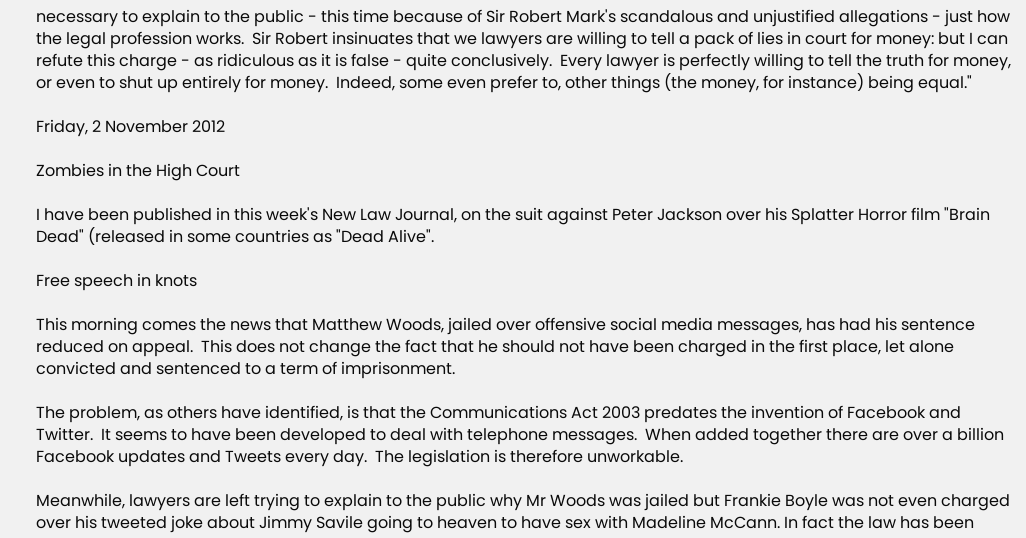necessary to explain to the public - this time because of Sir Robert Mark's scandalous and unjustified allegations - just how the legal profession works.  Sir Robert insinuates that we lawyers are willing to tell a pack of lies in court for money: but I can refute this charge - as ridiculous as it is false - quite conclusively.  Every lawyer is perfectly willing to tell the truth for money, or even to shut up entirely for money.  Indeed, some even prefer to, other things (the money, for instance) being equal."

Friday, 2 November 2012

Zombies in the High Court

I have been published in this week's New Law Journal, on the suit against Peter Jackson over his Splatter Horror film "Brain Dead" (released in some countries as "Dead Alive".

Free speech in knots

This morning comes the news that Matthew Woods, jailed over offensive social media messages, has had his sentence reduced on appeal.  This does not change the fact that he should not have been charged in the first place, let alone convicted and sentenced to a term of imprisonment.

The problem, as others have identified, is that the Communications Act 2003 predates the invention of Facebook and Twitter.  It seems to have been developed to deal with telephone messages.  When added together there are over a billion Facebook updates and Tweets every day.  The legislation is therefore unworkable.

Meanwhile, lawyers are left trying to explain to the public why Mr Woods was jailed but Frankie Boyle was not even charged over his tweeted joke about Jimmy Savile going to heaven to have sex with Madeline McCann. In fact the law has been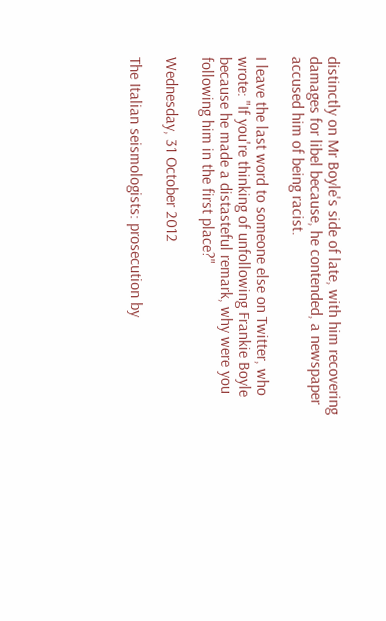distinctly on Mr Boyle's side of late, with him recovering damages for libel because, he contended, a newspaper accused him of being racist.

I leave the last word to someone else on Twitter, who wrote: "If you're thinking of unfollowing Frankie Boyle because he made a distasteful remark, why were you following him in the first place?"

Wednesday, 31 October 2012

The Italian seismologists: prosecution by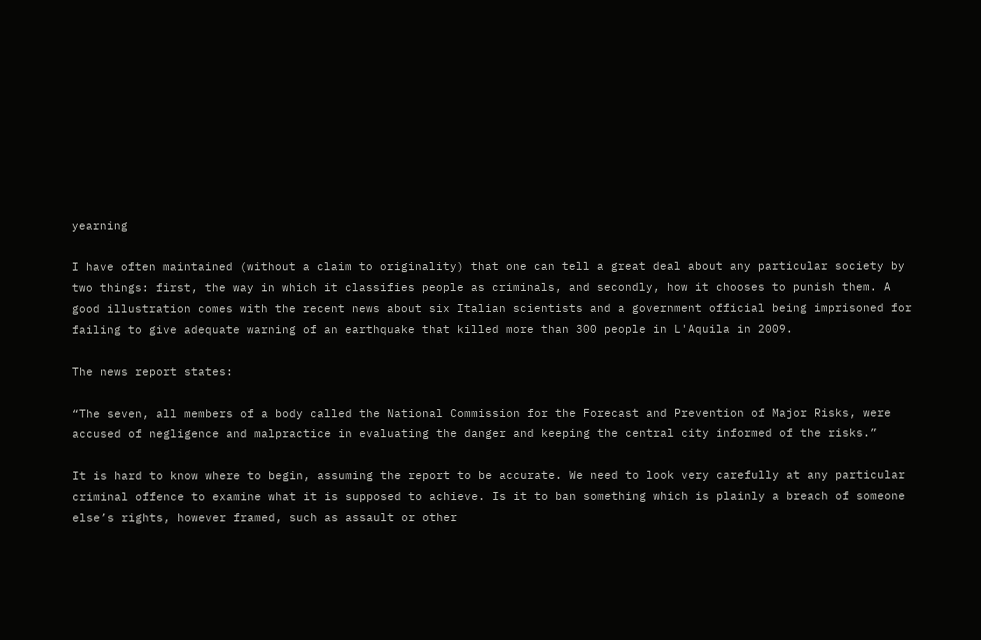yearning

I have often maintained (without a claim to originality) that one can tell a great deal about any particular society by two things: first, the way in which it classifies people as criminals, and secondly, how it chooses to punish them. A good illustration comes with the recent news about six Italian scientists and a government official being imprisoned for failing to give adequate warning of an earthquake that killed more than 300 people in L'Aquila in 2009.

The news report states:

“The seven, all members of a body called the National Commission for the Forecast and Prevention of Major Risks, were accused of negligence and malpractice in evaluating the danger and keeping the central city informed of the risks.”

It is hard to know where to begin, assuming the report to be accurate. We need to look very carefully at any particular criminal offence to examine what it is supposed to achieve. Is it to ban something which is plainly a breach of someone else’s rights, however framed, such as assault or other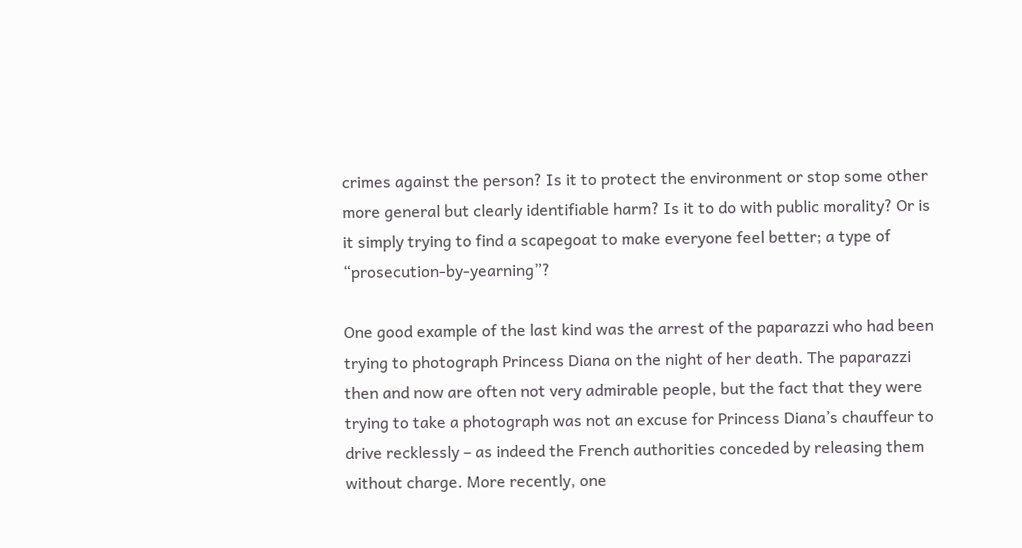crimes against the person? Is it to protect the environment or stop some other more general but clearly identifiable harm? Is it to do with public morality? Or is it simply trying to find a scapegoat to make everyone feel better; a type of “prosecution-by-yearning”?

One good example of the last kind was the arrest of the paparazzi who had been trying to photograph Princess Diana on the night of her death. The paparazzi then and now are often not very admirable people, but the fact that they were trying to take a photograph was not an excuse for Princess Diana’s chauffeur to drive recklessly – as indeed the French authorities conceded by releasing them without charge. More recently, one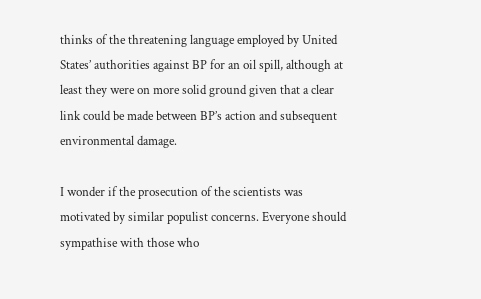thinks of the threatening language employed by United States’ authorities against BP for an oil spill, although at least they were on more solid ground given that a clear link could be made between BP’s action and subsequent environmental damage.

I wonder if the prosecution of the scientists was motivated by similar populist concerns. Everyone should sympathise with those who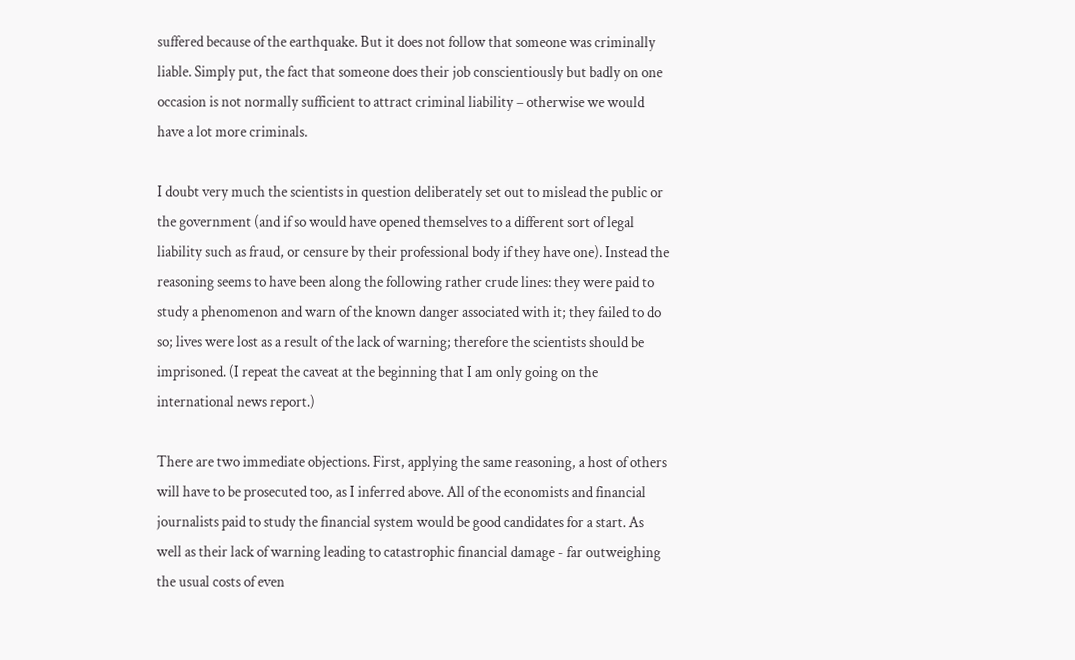suffered because of the earthquake. But it does not follow that someone was criminally liable. Simply put, the fact that someone does their job conscientiously but badly on one occasion is not normally sufficient to attract criminal liability – otherwise we would have a lot more criminals.

I doubt very much the scientists in question deliberately set out to mislead the public or the government (and if so would have opened themselves to a different sort of legal liability such as fraud, or censure by their professional body if they have one). Instead the reasoning seems to have been along the following rather crude lines: they were paid to study a phenomenon and warn of the known danger associated with it; they failed to do so; lives were lost as a result of the lack of warning; therefore the scientists should be imprisoned. (I repeat the caveat at the beginning that I am only going on the international news report.)

There are two immediate objections. First, applying the same reasoning, a host of others will have to be prosecuted too, as I inferred above. All of the economists and financial journalists paid to study the financial system would be good candidates for a start. As well as their lack of warning leading to catastrophic financial damage - far outweighing the usual costs of even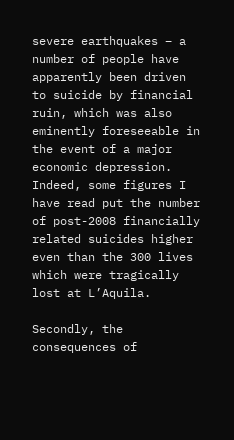severe earthquakes – a number of people have apparently been driven to suicide by financial ruin, which was also eminently foreseeable in the event of a major economic depression. Indeed, some figures I have read put the number of post-2008 financially related suicides higher even than the 300 lives which were tragically lost at L’Aquila.

Secondly, the consequences of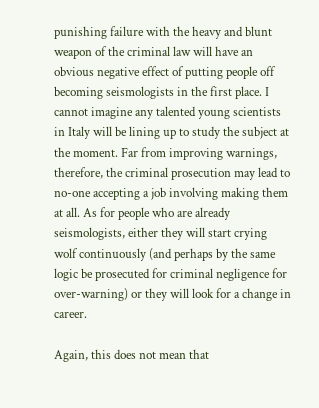punishing failure with the heavy and blunt weapon of the criminal law will have an obvious negative effect of putting people off becoming seismologists in the first place. I cannot imagine any talented young scientists in Italy will be lining up to study the subject at the moment. Far from improving warnings, therefore, the criminal prosecution may lead to no-one accepting a job involving making them at all. As for people who are already seismologists, either they will start crying wolf continuously (and perhaps by the same logic be prosecuted for criminal negligence for over-warning) or they will look for a change in career.

Again, this does not mean that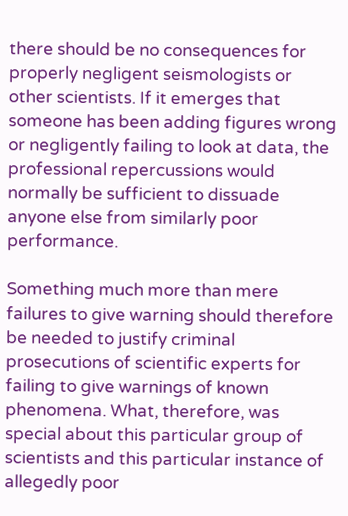there should be no consequences for properly negligent seismologists or other scientists. If it emerges that someone has been adding figures wrong or negligently failing to look at data, the professional repercussions would normally be sufficient to dissuade anyone else from similarly poor performance.

Something much more than mere failures to give warning should therefore be needed to justify criminal prosecutions of scientific experts for failing to give warnings of known phenomena. What, therefore, was special about this particular group of scientists and this particular instance of allegedly poor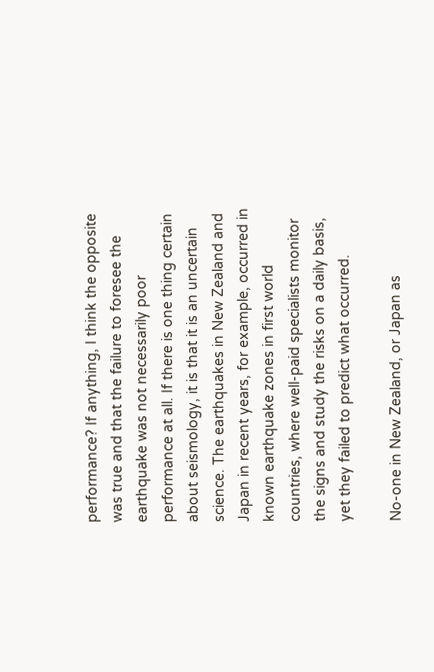performance? If anything, I think the opposite was true and that the failure to foresee the earthquake was not necessarily poor performance at all. If there is one thing certain about seismology, it is that it is an uncertain science. The earthquakes in New Zealand and Japan in recent years, for example, occurred in known earthquake zones in first world countries, where well-paid specialists monitor the signs and study the risks on a daily basis, yet they failed to predict what occurred.

No-one in New Zealand, or Japan as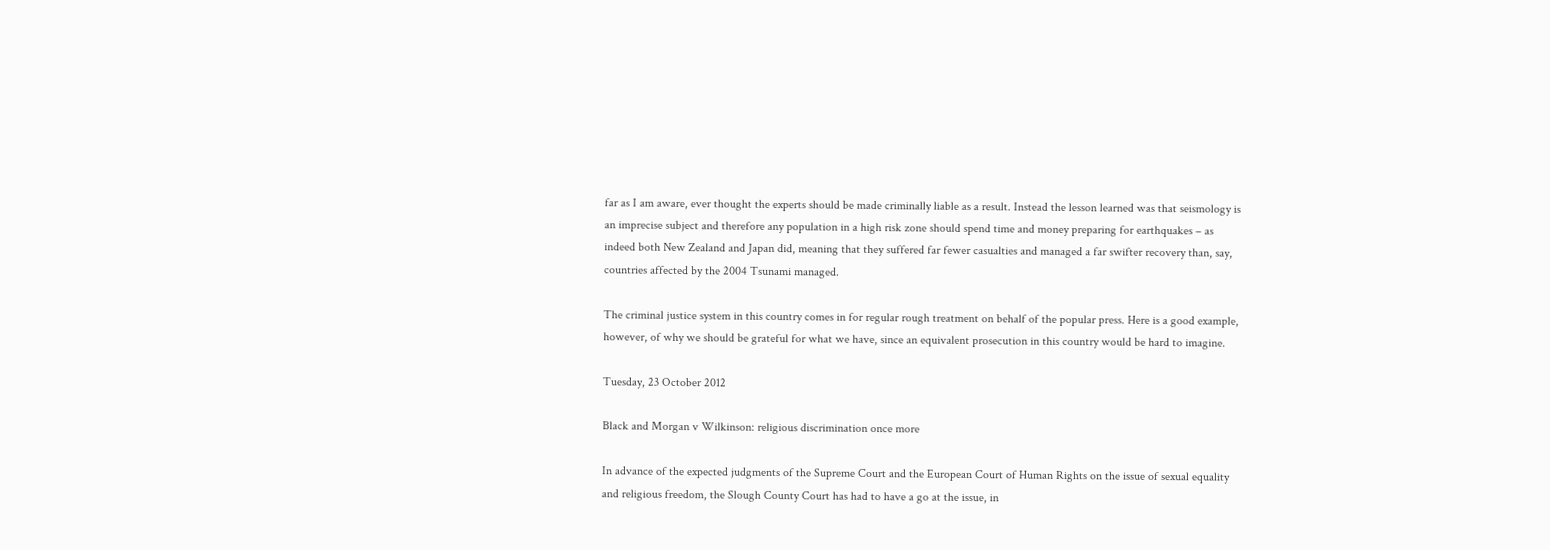far as I am aware, ever thought the experts should be made criminally liable as a result. Instead the lesson learned was that seismology is an imprecise subject and therefore any population in a high risk zone should spend time and money preparing for earthquakes – as indeed both New Zealand and Japan did, meaning that they suffered far fewer casualties and managed a far swifter recovery than, say, countries affected by the 2004 Tsunami managed.

The criminal justice system in this country comes in for regular rough treatment on behalf of the popular press. Here is a good example, however, of why we should be grateful for what we have, since an equivalent prosecution in this country would be hard to imagine.

Tuesday, 23 October 2012

Black and Morgan v Wilkinson: religious discrimination once more

In advance of the expected judgments of the Supreme Court and the European Court of Human Rights on the issue of sexual equality and religious freedom, the Slough County Court has had to have a go at the issue, in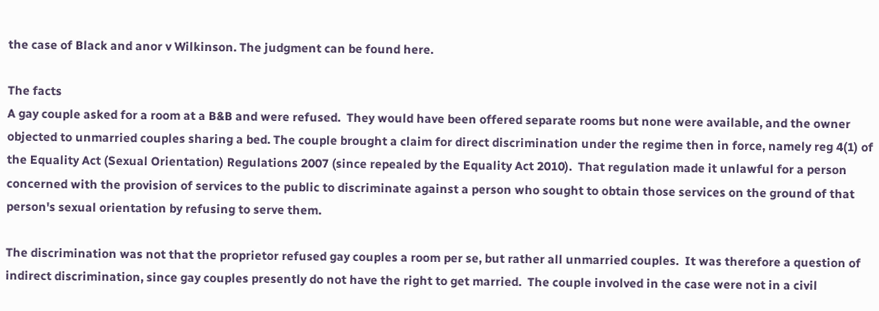the case of Black and anor v Wilkinson. The judgment can be found here.

The facts
A gay couple asked for a room at a B&B and were refused.  They would have been offered separate rooms but none were available, and the owner objected to unmarried couples sharing a bed. The couple brought a claim for direct discrimination under the regime then in force, namely reg 4(1) of the Equality Act (Sexual Orientation) Regulations 2007 (since repealed by the Equality Act 2010).  That regulation made it unlawful for a person concerned with the provision of services to the public to discriminate against a person who sought to obtain those services on the ground of that person's sexual orientation by refusing to serve them.

The discrimination was not that the proprietor refused gay couples a room per se, but rather all unmarried couples.  It was therefore a question of indirect discrimination, since gay couples presently do not have the right to get married.  The couple involved in the case were not in a civil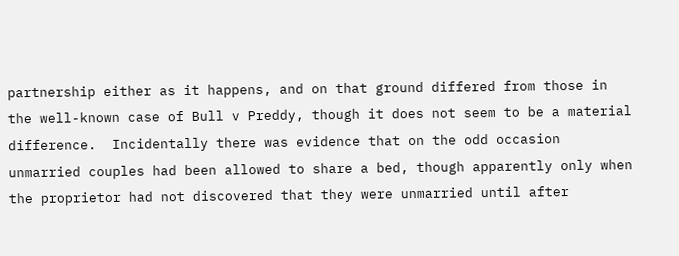partnership either as it happens, and on that ground differed from those in the well-known case of Bull v Preddy, though it does not seem to be a material difference.  Incidentally there was evidence that on the odd occasion unmarried couples had been allowed to share a bed, though apparently only when the proprietor had not discovered that they were unmarried until after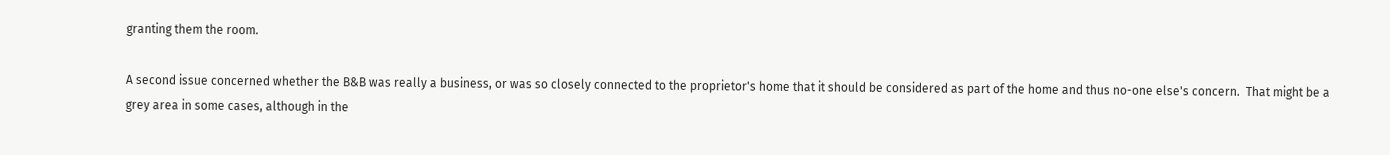granting them the room.

A second issue concerned whether the B&B was really a business, or was so closely connected to the proprietor's home that it should be considered as part of the home and thus no-one else's concern.  That might be a grey area in some cases, although in the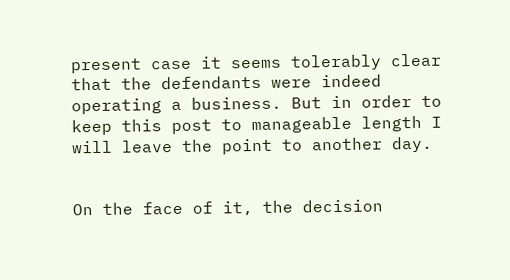present case it seems tolerably clear that the defendants were indeed operating a business. But in order to keep this post to manageable length I will leave the point to another day.


On the face of it, the decision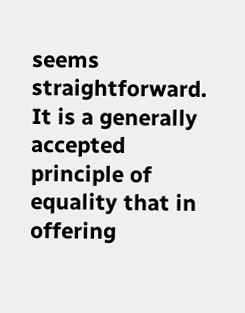seems straightforward.  It is a generally accepted principle of equality that in offering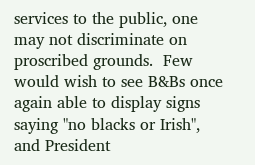services to the public, one may not discriminate on proscribed grounds.  Few would wish to see B&Bs once again able to display signs saying "no blacks or Irish", and President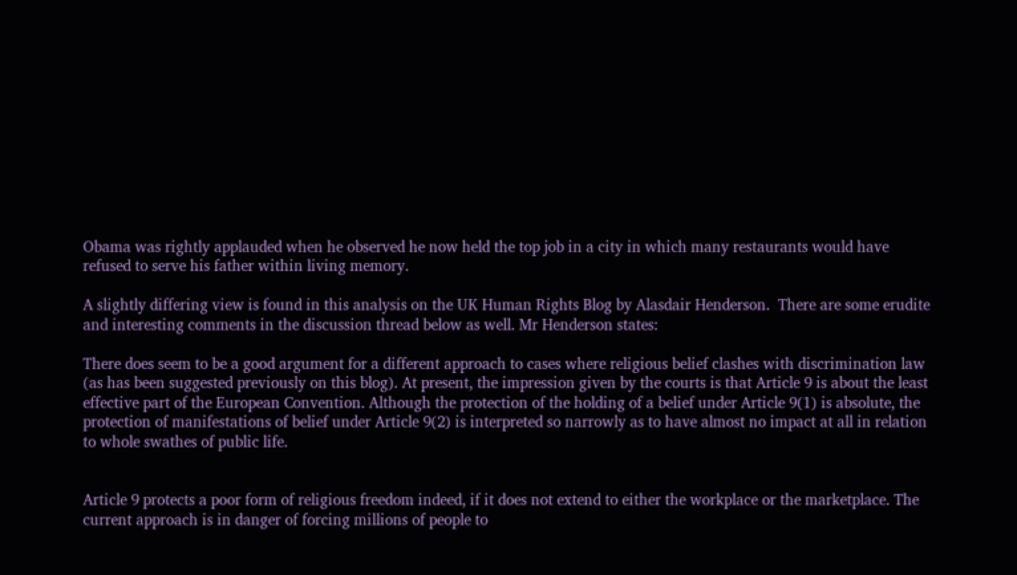Obama was rightly applauded when he observed he now held the top job in a city in which many restaurants would have refused to serve his father within living memory.

A slightly differing view is found in this analysis on the UK Human Rights Blog by Alasdair Henderson.  There are some erudite and interesting comments in the discussion thread below as well. Mr Henderson states:

There does seem to be a good argument for a different approach to cases where religious belief clashes with discrimination law (as has been suggested previously on this blog). At present, the impression given by the courts is that Article 9 is about the least effective part of the European Convention. Although the protection of the holding of a belief under Article 9(1) is absolute, the protection of manifestations of belief under Article 9(2) is interpreted so narrowly as to have almost no impact at all in relation to whole swathes of public life.


Article 9 protects a poor form of religious freedom indeed, if it does not extend to either the workplace or the marketplace. The current approach is in danger of forcing millions of people to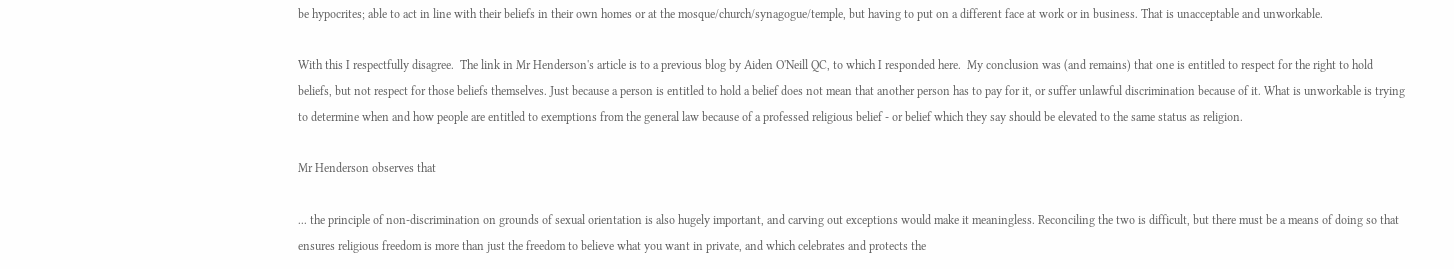be hypocrites; able to act in line with their beliefs in their own homes or at the mosque/church/synagogue/temple, but having to put on a different face at work or in business. That is unacceptable and unworkable.

With this I respectfully disagree.  The link in Mr Henderson's article is to a previous blog by Aiden O'Neill QC, to which I responded here.  My conclusion was (and remains) that one is entitled to respect for the right to hold beliefs, but not respect for those beliefs themselves. Just because a person is entitled to hold a belief does not mean that another person has to pay for it, or suffer unlawful discrimination because of it. What is unworkable is trying to determine when and how people are entitled to exemptions from the general law because of a professed religious belief - or belief which they say should be elevated to the same status as religion.

Mr Henderson observes that

... the principle of non-discrimination on grounds of sexual orientation is also hugely important, and carving out exceptions would make it meaningless. Reconciling the two is difficult, but there must be a means of doing so that ensures religious freedom is more than just the freedom to believe what you want in private, and which celebrates and protects the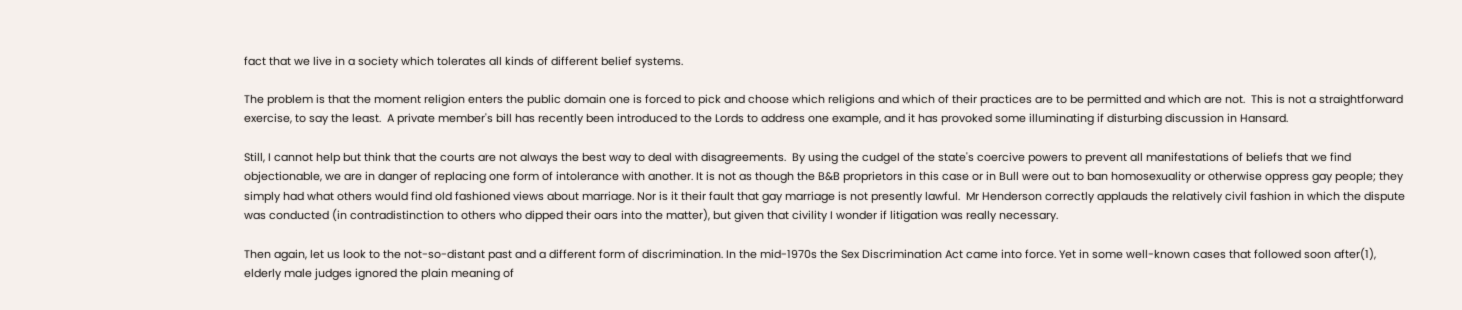fact that we live in a society which tolerates all kinds of different belief systems.

The problem is that the moment religion enters the public domain one is forced to pick and choose which religions and which of their practices are to be permitted and which are not.  This is not a straightforward exercise, to say the least.  A private member's bill has recently been introduced to the Lords to address one example, and it has provoked some illuminating if disturbing discussion in Hansard.

Still, I cannot help but think that the courts are not always the best way to deal with disagreements.  By using the cudgel of the state's coercive powers to prevent all manifestations of beliefs that we find objectionable, we are in danger of replacing one form of intolerance with another. It is not as though the B&B proprietors in this case or in Bull were out to ban homosexuality or otherwise oppress gay people; they simply had what others would find old fashioned views about marriage. Nor is it their fault that gay marriage is not presently lawful.  Mr Henderson correctly applauds the relatively civil fashion in which the dispute was conducted (in contradistinction to others who dipped their oars into the matter), but given that civility I wonder if litigation was really necessary.

Then again, let us look to the not-so-distant past and a different form of discrimination. In the mid-1970s the Sex Discrimination Act came into force. Yet in some well-known cases that followed soon after(1), elderly male judges ignored the plain meaning of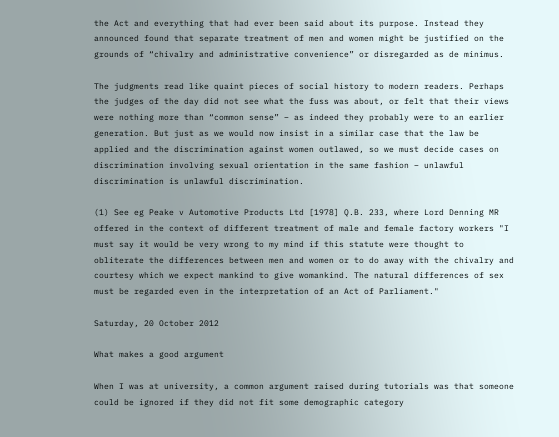the Act and everything that had ever been said about its purpose. Instead they announced found that separate treatment of men and women might be justified on the grounds of “chivalry and administrative convenience” or disregarded as de minimus.

The judgments read like quaint pieces of social history to modern readers. Perhaps the judges of the day did not see what the fuss was about, or felt that their views were nothing more than “common sense” – as indeed they probably were to an earlier generation. But just as we would now insist in a similar case that the law be applied and the discrimination against women outlawed, so we must decide cases on discrimination involving sexual orientation in the same fashion – unlawful discrimination is unlawful discrimination.

(1) See eg Peake v Automotive Products Ltd [1978] Q.B. 233, where Lord Denning MR offered in the context of different treatment of male and female factory workers "I must say it would be very wrong to my mind if this statute were thought to obliterate the differences between men and women or to do away with the chivalry and courtesy which we expect mankind to give womankind. The natural differences of sex must be regarded even in the interpretation of an Act of Parliament."

Saturday, 20 October 2012

What makes a good argument

When I was at university, a common argument raised during tutorials was that someone could be ignored if they did not fit some demographic category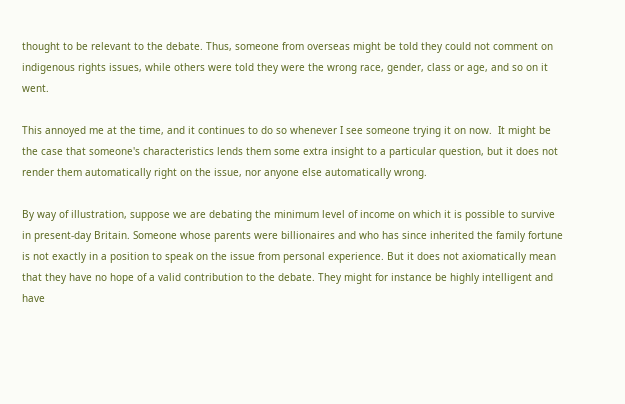thought to be relevant to the debate. Thus, someone from overseas might be told they could not comment on indigenous rights issues, while others were told they were the wrong race, gender, class or age, and so on it went.

This annoyed me at the time, and it continues to do so whenever I see someone trying it on now.  It might be the case that someone's characteristics lends them some extra insight to a particular question, but it does not render them automatically right on the issue, nor anyone else automatically wrong.

By way of illustration, suppose we are debating the minimum level of income on which it is possible to survive in present-day Britain. Someone whose parents were billionaires and who has since inherited the family fortune is not exactly in a position to speak on the issue from personal experience. But it does not axiomatically mean that they have no hope of a valid contribution to the debate. They might for instance be highly intelligent and have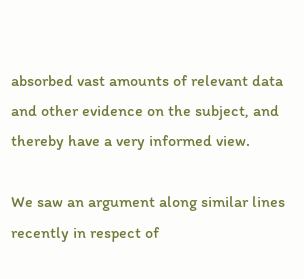absorbed vast amounts of relevant data and other evidence on the subject, and thereby have a very informed view.

We saw an argument along similar lines recently in respect of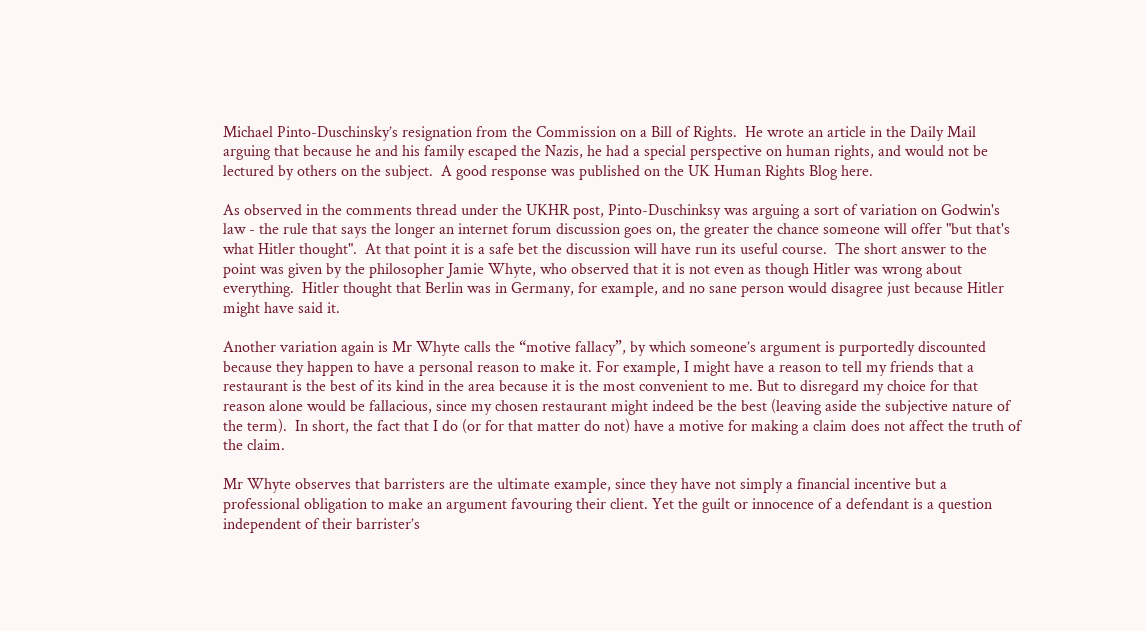Michael Pinto-Duschinsky’s resignation from the Commission on a Bill of Rights.  He wrote an article in the Daily Mail arguing that because he and his family escaped the Nazis, he had a special perspective on human rights, and would not be lectured by others on the subject.  A good response was published on the UK Human Rights Blog here.

As observed in the comments thread under the UKHR post, Pinto-Duschinksy was arguing a sort of variation on Godwin's law - the rule that says the longer an internet forum discussion goes on, the greater the chance someone will offer "but that's what Hitler thought".  At that point it is a safe bet the discussion will have run its useful course.  The short answer to the point was given by the philosopher Jamie Whyte, who observed that it is not even as though Hitler was wrong about everything.  Hitler thought that Berlin was in Germany, for example, and no sane person would disagree just because Hitler might have said it.

Another variation again is Mr Whyte calls the “motive fallacy”, by which someone’s argument is purportedly discounted because they happen to have a personal reason to make it. For example, I might have a reason to tell my friends that a restaurant is the best of its kind in the area because it is the most convenient to me. But to disregard my choice for that reason alone would be fallacious, since my chosen restaurant might indeed be the best (leaving aside the subjective nature of the term).  In short, the fact that I do (or for that matter do not) have a motive for making a claim does not affect the truth of the claim.

Mr Whyte observes that barristers are the ultimate example, since they have not simply a financial incentive but a professional obligation to make an argument favouring their client. Yet the guilt or innocence of a defendant is a question independent of their barrister’s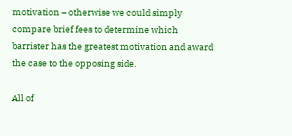motivation – otherwise we could simply compare brief fees to determine which barrister has the greatest motivation and award the case to the opposing side.

All of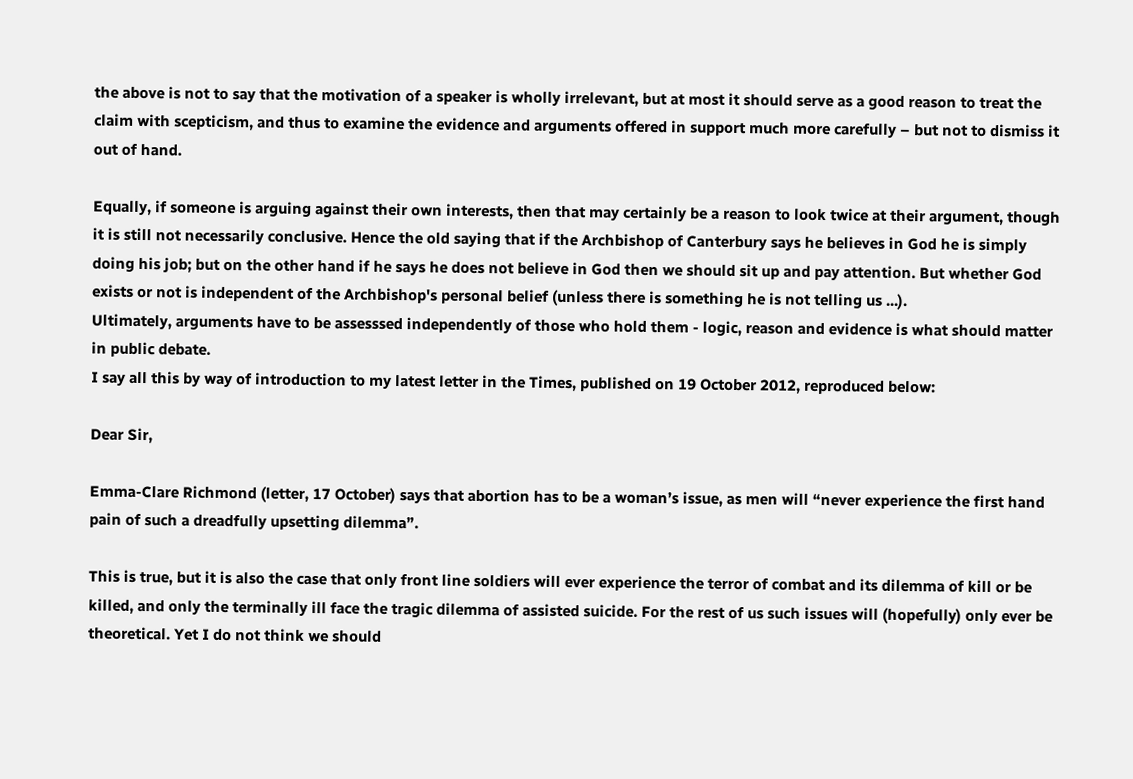the above is not to say that the motivation of a speaker is wholly irrelevant, but at most it should serve as a good reason to treat the claim with scepticism, and thus to examine the evidence and arguments offered in support much more carefully – but not to dismiss it out of hand.

Equally, if someone is arguing against their own interests, then that may certainly be a reason to look twice at their argument, though it is still not necessarily conclusive. Hence the old saying that if the Archbishop of Canterbury says he believes in God he is simply doing his job; but on the other hand if he says he does not believe in God then we should sit up and pay attention. But whether God exists or not is independent of the Archbishop's personal belief (unless there is something he is not telling us ...).
Ultimately, arguments have to be assesssed independently of those who hold them - logic, reason and evidence is what should matter in public debate.
I say all this by way of introduction to my latest letter in the Times, published on 19 October 2012, reproduced below:

Dear Sir,

Emma-Clare Richmond (letter, 17 October) says that abortion has to be a woman’s issue, as men will “never experience the first hand pain of such a dreadfully upsetting dilemma”.

This is true, but it is also the case that only front line soldiers will ever experience the terror of combat and its dilemma of kill or be killed, and only the terminally ill face the tragic dilemma of assisted suicide. For the rest of us such issues will (hopefully) only ever be theoretical. Yet I do not think we should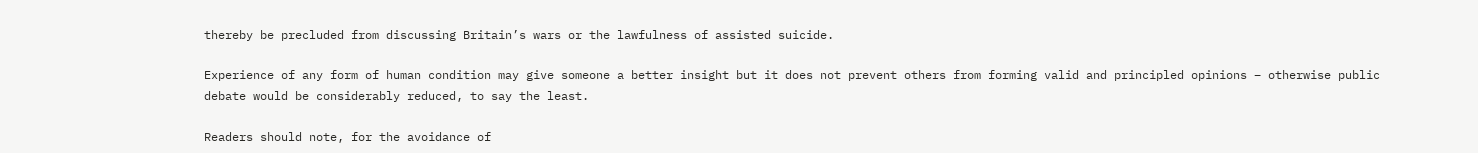thereby be precluded from discussing Britain’s wars or the lawfulness of assisted suicide.

Experience of any form of human condition may give someone a better insight but it does not prevent others from forming valid and principled opinions – otherwise public debate would be considerably reduced, to say the least.

Readers should note, for the avoidance of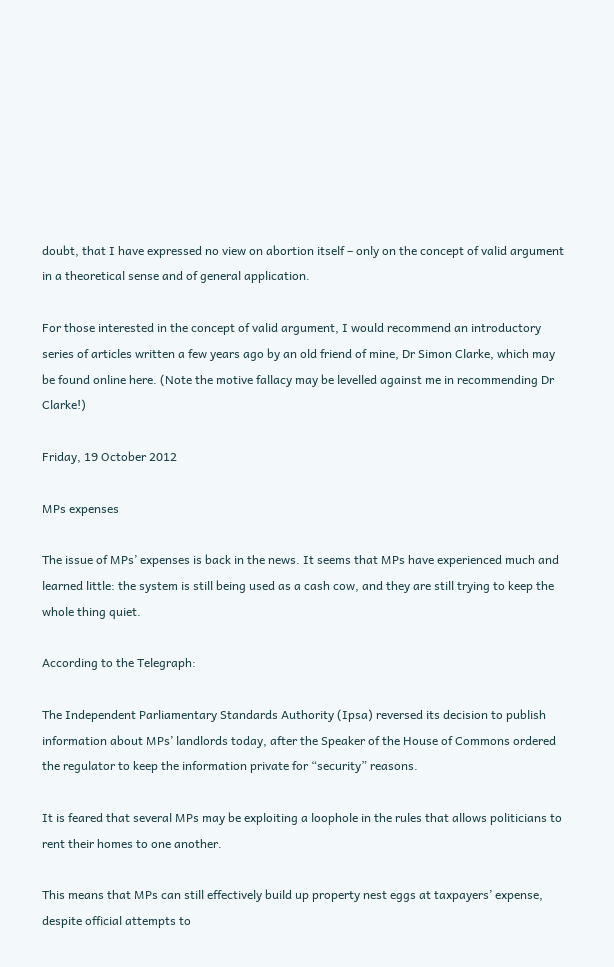doubt, that I have expressed no view on abortion itself – only on the concept of valid argument in a theoretical sense and of general application.

For those interested in the concept of valid argument, I would recommend an introductory series of articles written a few years ago by an old friend of mine, Dr Simon Clarke, which may be found online here. (Note the motive fallacy may be levelled against me in recommending Dr Clarke!)

Friday, 19 October 2012

MPs expenses

The issue of MPs’ expenses is back in the news. It seems that MPs have experienced much and learned little: the system is still being used as a cash cow, and they are still trying to keep the whole thing quiet.

According to the Telegraph:

The Independent Parliamentary Standards Authority (Ipsa) reversed its decision to publish information about MPs’ landlords today, after the Speaker of the House of Commons ordered the regulator to keep the information private for “security” reasons.

It is feared that several MPs may be exploiting a loophole in the rules that allows politicians to rent their homes to one another.

This means that MPs can still effectively build up property nest eggs at taxpayers’ expense, despite official attempts to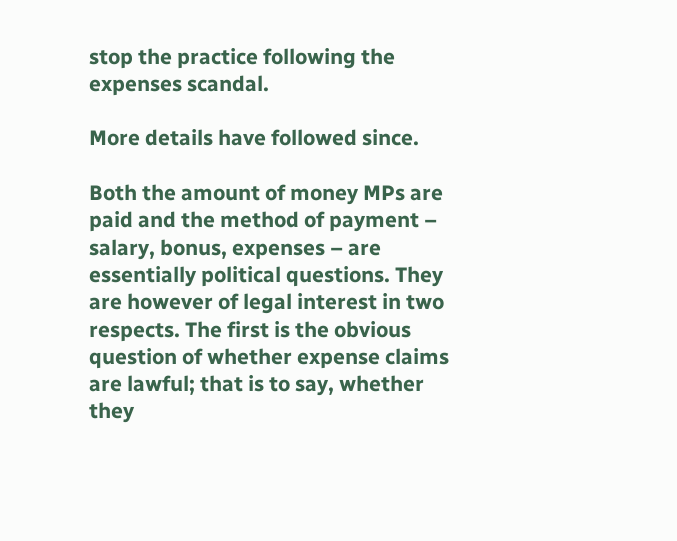stop the practice following the expenses scandal.

More details have followed since.

Both the amount of money MPs are paid and the method of payment – salary, bonus, expenses – are essentially political questions. They are however of legal interest in two respects. The first is the obvious question of whether expense claims are lawful; that is to say, whether they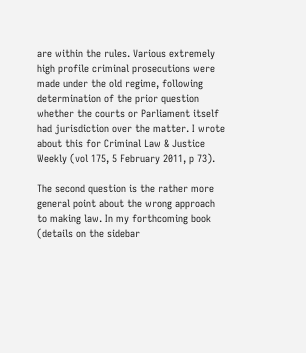are within the rules. Various extremely high profile criminal prosecutions were made under the old regime, following determination of the prior question whether the courts or Parliament itself had jurisdiction over the matter. I wrote about this for Criminal Law & Justice Weekly (vol 175, 5 February 2011, p 73).

The second question is the rather more general point about the wrong approach to making law. In my forthcoming book (details on the sidebar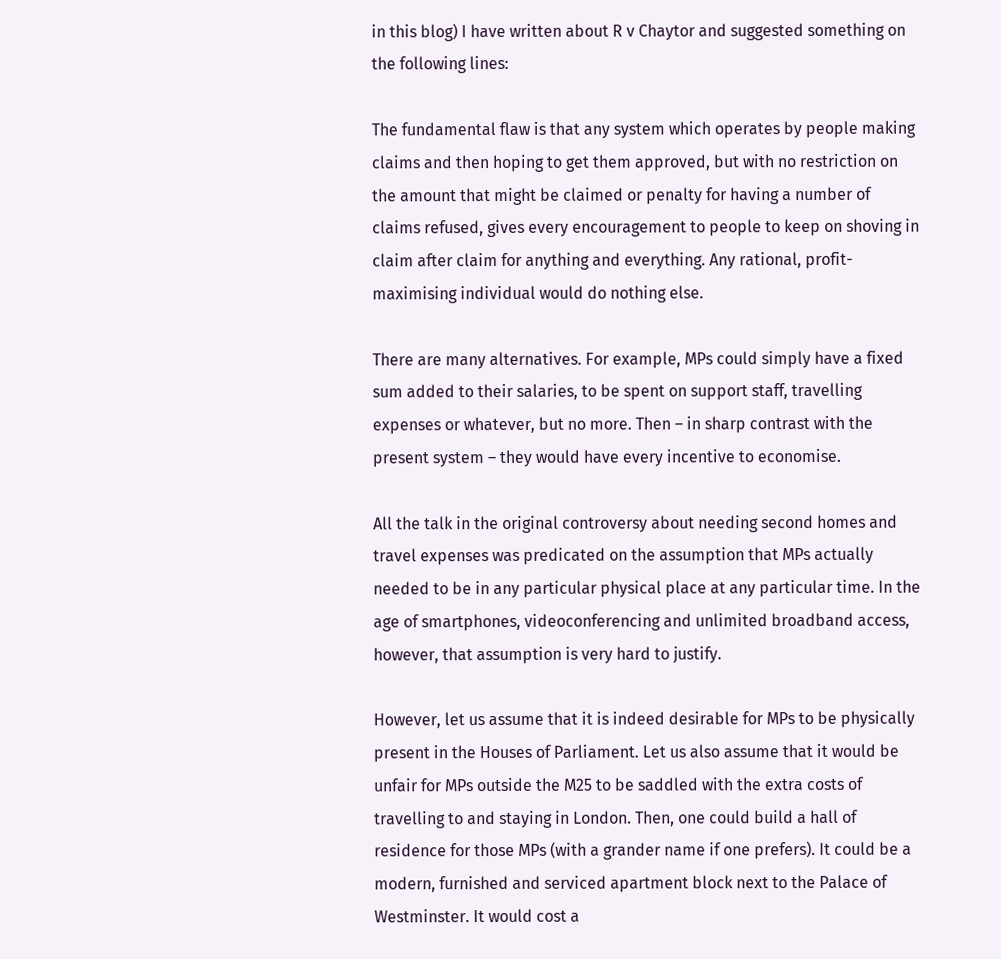in this blog) I have written about R v Chaytor and suggested something on the following lines:

The fundamental flaw is that any system which operates by people making claims and then hoping to get them approved, but with no restriction on the amount that might be claimed or penalty for having a number of claims refused, gives every encouragement to people to keep on shoving in claim after claim for anything and everything. Any rational, profit-maximising individual would do nothing else.

There are many alternatives. For example, MPs could simply have a fixed sum added to their salaries, to be spent on support staff, travelling expenses or whatever, but no more. Then – in sharp contrast with the present system – they would have every incentive to economise.

All the talk in the original controversy about needing second homes and travel expenses was predicated on the assumption that MPs actually needed to be in any particular physical place at any particular time. In the age of smartphones, videoconferencing and unlimited broadband access, however, that assumption is very hard to justify.

However, let us assume that it is indeed desirable for MPs to be physically present in the Houses of Parliament. Let us also assume that it would be unfair for MPs outside the M25 to be saddled with the extra costs of travelling to and staying in London. Then, one could build a hall of residence for those MPs (with a grander name if one prefers). It could be a modern, furnished and serviced apartment block next to the Palace of Westminster. It would cost a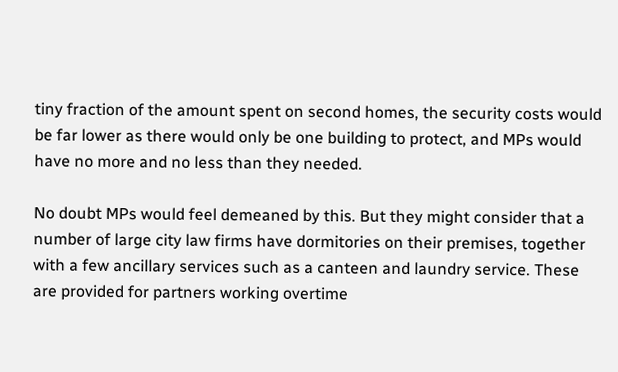tiny fraction of the amount spent on second homes, the security costs would be far lower as there would only be one building to protect, and MPs would have no more and no less than they needed.

No doubt MPs would feel demeaned by this. But they might consider that a number of large city law firms have dormitories on their premises, together with a few ancillary services such as a canteen and laundry service. These are provided for partners working overtime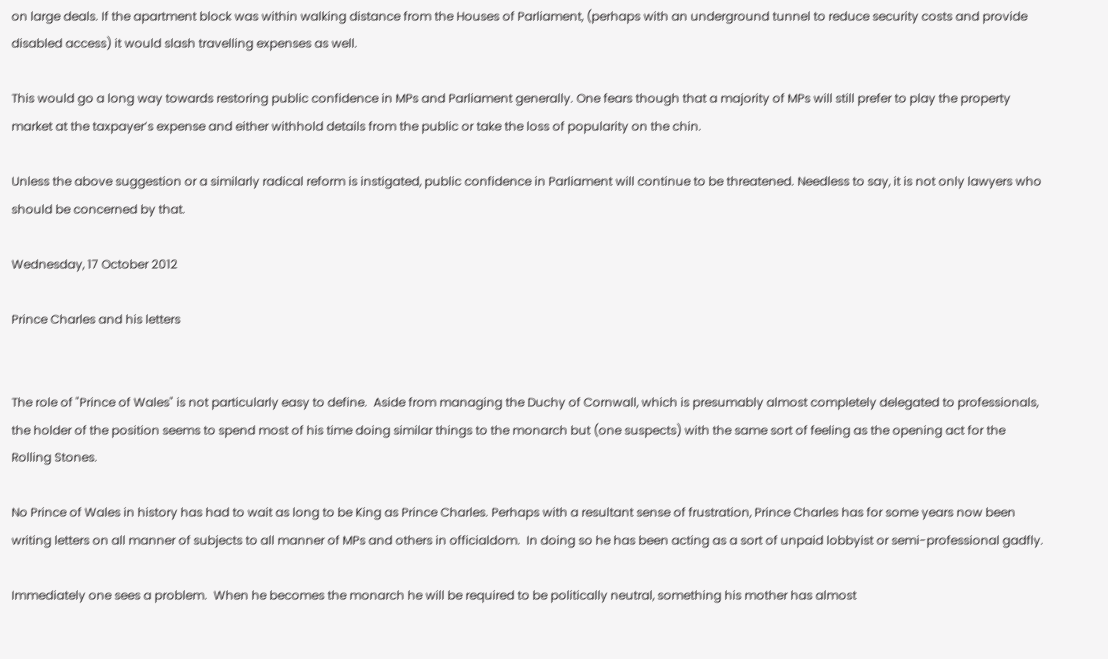on large deals. If the apartment block was within walking distance from the Houses of Parliament, (perhaps with an underground tunnel to reduce security costs and provide disabled access) it would slash travelling expenses as well.

This would go a long way towards restoring public confidence in MPs and Parliament generally. One fears though that a majority of MPs will still prefer to play the property market at the taxpayer’s expense and either withhold details from the public or take the loss of popularity on the chin.

Unless the above suggestion or a similarly radical reform is instigated, public confidence in Parliament will continue to be threatened. Needless to say, it is not only lawyers who should be concerned by that.

Wednesday, 17 October 2012

Prince Charles and his letters


The role of "Prince of Wales" is not particularly easy to define.  Aside from managing the Duchy of Cornwall, which is presumably almost completely delegated to professionals, the holder of the position seems to spend most of his time doing similar things to the monarch but (one suspects) with the same sort of feeling as the opening act for the Rolling Stones.

No Prince of Wales in history has had to wait as long to be King as Prince Charles. Perhaps with a resultant sense of frustration, Prince Charles has for some years now been writing letters on all manner of subjects to all manner of MPs and others in officialdom.  In doing so he has been acting as a sort of unpaid lobbyist or semi-professional gadfly.

Immediately one sees a problem.  When he becomes the monarch he will be required to be politically neutral, something his mother has almost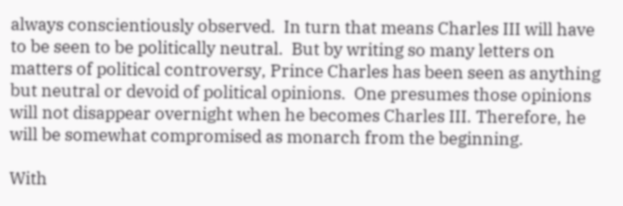always conscientiously observed.  In turn that means Charles III will have to be seen to be politically neutral.  But by writing so many letters on matters of political controversy, Prince Charles has been seen as anything but neutral or devoid of political opinions.  One presumes those opinions will not disappear overnight when he becomes Charles III. Therefore, he will be somewhat compromised as monarch from the beginning.

With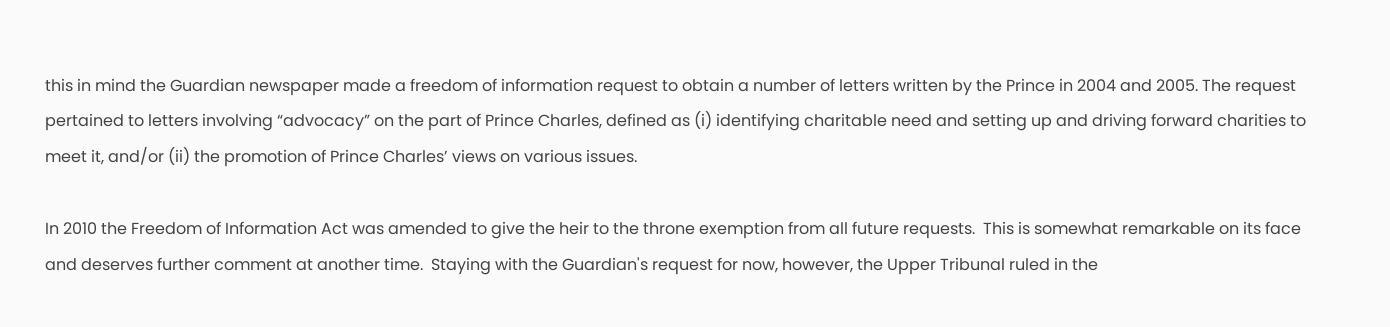this in mind the Guardian newspaper made a freedom of information request to obtain a number of letters written by the Prince in 2004 and 2005. The request pertained to letters involving “advocacy” on the part of Prince Charles, defined as (i) identifying charitable need and setting up and driving forward charities to meet it, and/or (ii) the promotion of Prince Charles’ views on various issues.

In 2010 the Freedom of Information Act was amended to give the heir to the throne exemption from all future requests.  This is somewhat remarkable on its face and deserves further comment at another time.  Staying with the Guardian's request for now, however, the Upper Tribunal ruled in the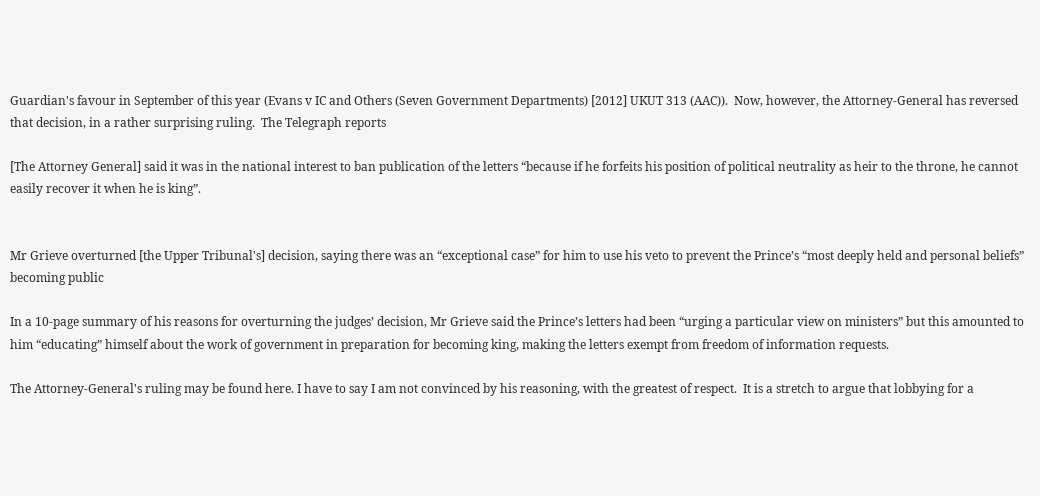Guardian's favour in September of this year (Evans v IC and Others (Seven Government Departments) [2012] UKUT 313 (AAC)).  Now, however, the Attorney-General has reversed that decision, in a rather surprising ruling.  The Telegraph reports

[The Attorney General] said it was in the national interest to ban publication of the letters “because if he forfeits his position of political neutrality as heir to the throne, he cannot easily recover it when he is king”.


Mr Grieve overturned [the Upper Tribunal's] decision, saying there was an “exceptional case” for him to use his veto to prevent the Prince’s “most deeply held and personal beliefs” becoming public

In a 10-page summary of his reasons for overturning the judges’ decision, Mr Grieve said the Prince’s letters had been “urging a particular view on ministers” but this amounted to him “educating” himself about the work of government in preparation for becoming king, making the letters exempt from freedom of information requests.

The Attorney-General's ruling may be found here. I have to say I am not convinced by his reasoning, with the greatest of respect.  It is a stretch to argue that lobbying for a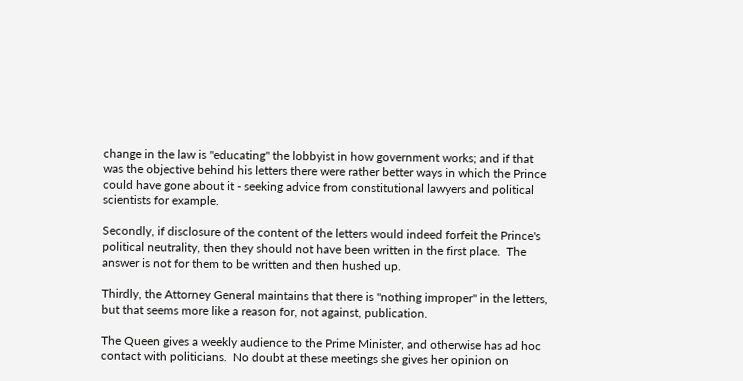change in the law is "educating" the lobbyist in how government works; and if that was the objective behind his letters there were rather better ways in which the Prince could have gone about it - seeking advice from constitutional lawyers and political scientists for example.

Secondly, if disclosure of the content of the letters would indeed forfeit the Prince's political neutrality, then they should not have been written in the first place.  The answer is not for them to be written and then hushed up.

Thirdly, the Attorney General maintains that there is "nothing improper" in the letters, but that seems more like a reason for, not against, publication.

The Queen gives a weekly audience to the Prime Minister, and otherwise has ad hoc contact with politicians.  No doubt at these meetings she gives her opinion on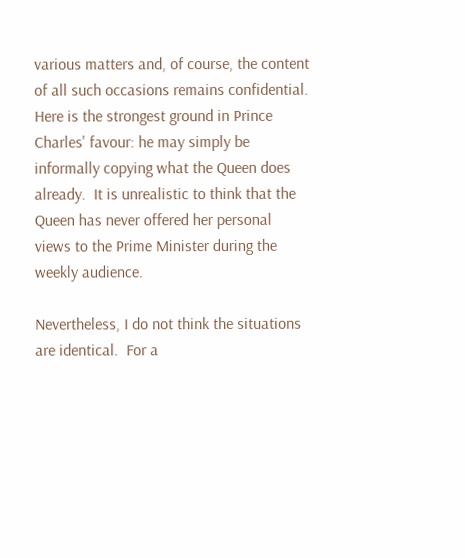various matters and, of course, the content of all such occasions remains confidential.  Here is the strongest ground in Prince Charles' favour: he may simply be informally copying what the Queen does already.  It is unrealistic to think that the Queen has never offered her personal views to the Prime Minister during the weekly audience.

Nevertheless, I do not think the situations are identical.  For a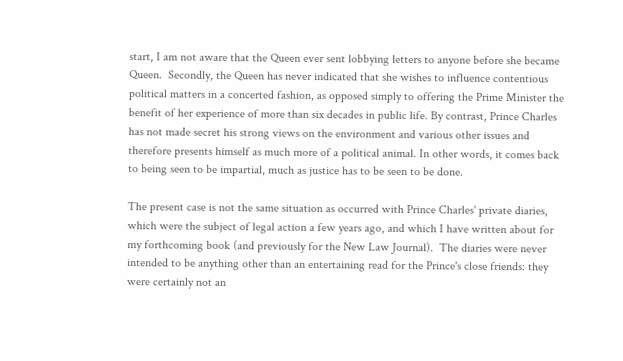start, I am not aware that the Queen ever sent lobbying letters to anyone before she became Queen.  Secondly, the Queen has never indicated that she wishes to influence contentious political matters in a concerted fashion, as opposed simply to offering the Prime Minister the benefit of her experience of more than six decades in public life. By contrast, Prince Charles has not made secret his strong views on the environment and various other issues and therefore presents himself as much more of a political animal. In other words, it comes back to being seen to be impartial, much as justice has to be seen to be done.

The present case is not the same situation as occurred with Prince Charles' private diaries, which were the subject of legal action a few years ago, and which I have written about for my forthcoming book (and previously for the New Law Journal).  The diaries were never intended to be anything other than an entertaining read for the Prince's close friends: they were certainly not an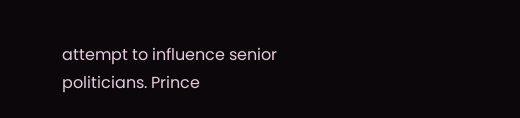attempt to influence senior politicians. Prince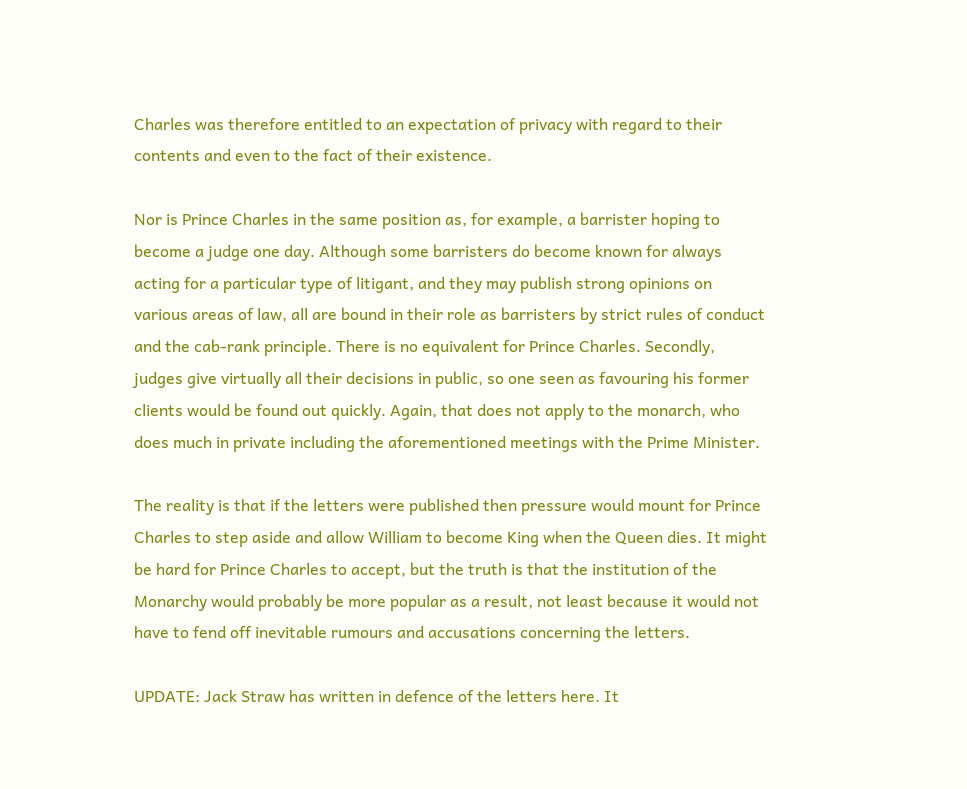Charles was therefore entitled to an expectation of privacy with regard to their contents and even to the fact of their existence.

Nor is Prince Charles in the same position as, for example, a barrister hoping to become a judge one day. Although some barristers do become known for always acting for a particular type of litigant, and they may publish strong opinions on various areas of law, all are bound in their role as barristers by strict rules of conduct and the cab-rank principle. There is no equivalent for Prince Charles. Secondly, judges give virtually all their decisions in public, so one seen as favouring his former clients would be found out quickly. Again, that does not apply to the monarch, who does much in private including the aforementioned meetings with the Prime Minister.

The reality is that if the letters were published then pressure would mount for Prince Charles to step aside and allow William to become King when the Queen dies. It might be hard for Prince Charles to accept, but the truth is that the institution of the Monarchy would probably be more popular as a result, not least because it would not have to fend off inevitable rumours and accusations concerning the letters.

UPDATE: Jack Straw has written in defence of the letters here. It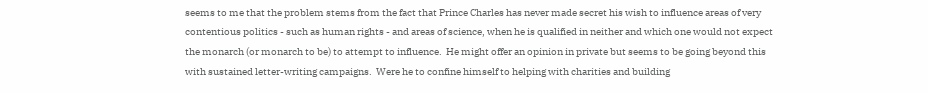seems to me that the problem stems from the fact that Prince Charles has never made secret his wish to influence areas of very contentious politics - such as human rights - and areas of science, when he is qualified in neither and which one would not expect the monarch (or monarch to be) to attempt to influence.  He might offer an opinion in private but seems to be going beyond this with sustained letter-writing campaigns.  Were he to confine himself to helping with charities and building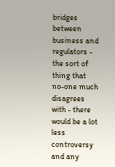bridges between business and regulators - the sort of thing that no-one much disagrees with - there would be a lot less controversy and any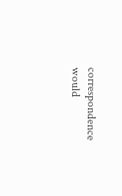correspondence would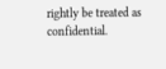rightly be treated as confidential.